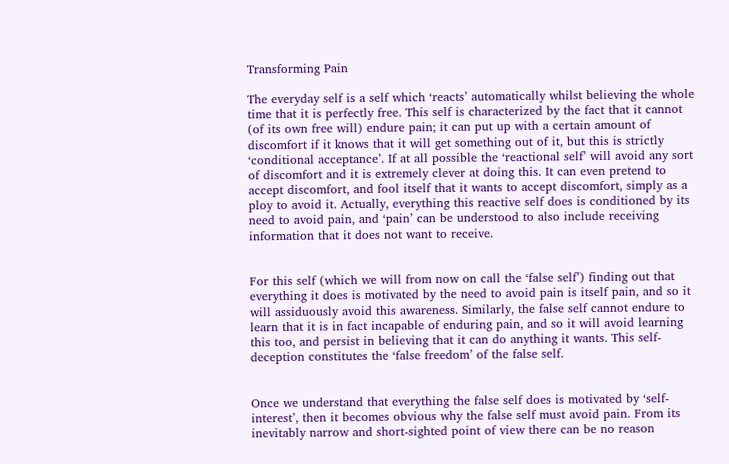Transforming Pain

The everyday self is a self which ‘reacts’ automatically whilst believing the whole time that it is perfectly free. This self is characterized by the fact that it cannot (of its own free will) endure pain; it can put up with a certain amount of discomfort if it knows that it will get something out of it, but this is strictly ‘conditional acceptance’. If at all possible the ‘reactional self’ will avoid any sort of discomfort and it is extremely clever at doing this. It can even pretend to accept discomfort, and fool itself that it wants to accept discomfort, simply as a ploy to avoid it. Actually, everything this reactive self does is conditioned by its need to avoid pain, and ‘pain’ can be understood to also include receiving information that it does not want to receive.


For this self (which we will from now on call the ‘false self’) finding out that everything it does is motivated by the need to avoid pain is itself pain, and so it will assiduously avoid this awareness. Similarly, the false self cannot endure to learn that it is in fact incapable of enduring pain, and so it will avoid learning this too, and persist in believing that it can do anything it wants. This self-deception constitutes the ‘false freedom’ of the false self.


Once we understand that everything the false self does is motivated by ‘self-interest’, then it becomes obvious why the false self must avoid pain. From its inevitably narrow and short-sighted point of view there can be no reason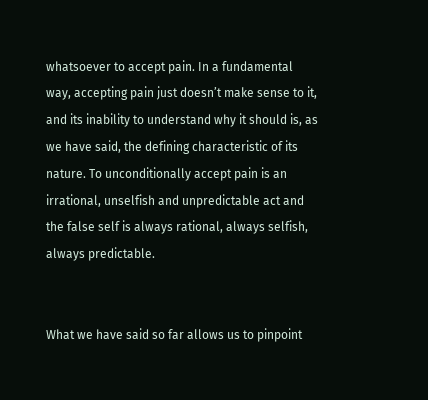whatsoever to accept pain. In a fundamental way, accepting pain just doesn’t make sense to it, and its inability to understand why it should is, as we have said, the defining characteristic of its nature. To unconditionally accept pain is an irrational, unselfish and unpredictable act and the false self is always rational, always selfish, always predictable.


What we have said so far allows us to pinpoint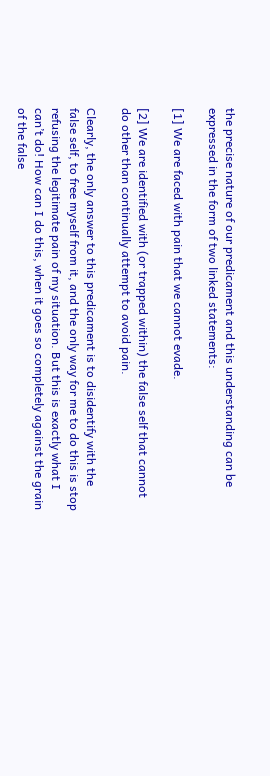the precise nature of our predicament and this understanding can be expressed in the form of two linked statements:

[1] We are faced with pain that we cannot evade.

[2] We are identified with (or trapped within) the false self that cannot do other than continually attempt to avoid pain.

Clearly, the only answer to this predicament is to disidentify with the false self, to free myself from it, and the only way for me to do this is stop refusing the legitimate pain of my situation. But this is exactly what I can’t do! How can I do this, when it goes so completely against the grain of the false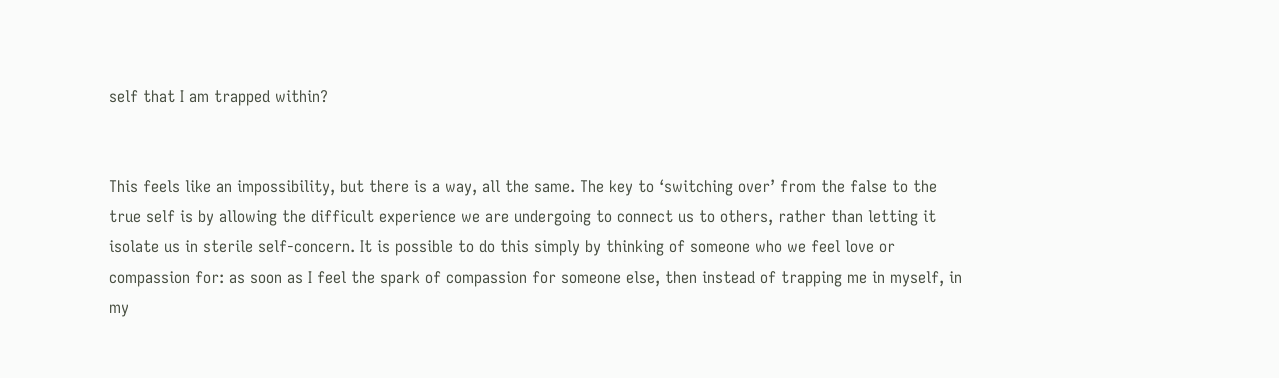self that I am trapped within?


This feels like an impossibility, but there is a way, all the same. The key to ‘switching over’ from the false to the true self is by allowing the difficult experience we are undergoing to connect us to others, rather than letting it isolate us in sterile self-concern. It is possible to do this simply by thinking of someone who we feel love or compassion for: as soon as I feel the spark of compassion for someone else, then instead of trapping me in myself, in my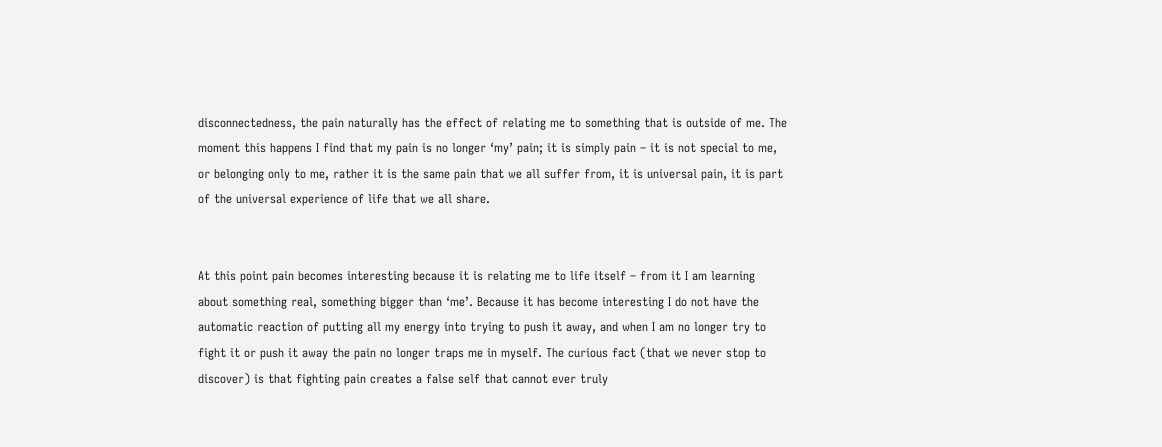disconnectedness, the pain naturally has the effect of relating me to something that is outside of me. The moment this happens I find that my pain is no longer ‘my’ pain; it is simply pain – it is not special to me, or belonging only to me, rather it is the same pain that we all suffer from, it is universal pain, it is part of the universal experience of life that we all share.


At this point pain becomes interesting because it is relating me to life itself – from it I am learning about something real, something bigger than ‘me’. Because it has become interesting I do not have the automatic reaction of putting all my energy into trying to push it away, and when I am no longer try to fight it or push it away the pain no longer traps me in myself. The curious fact (that we never stop to discover) is that fighting pain creates a false self that cannot ever truly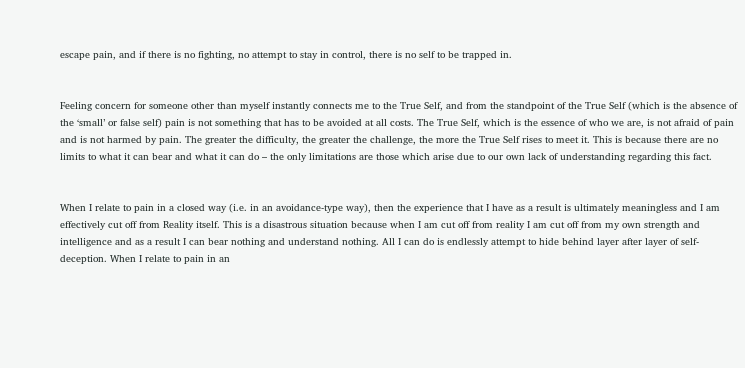escape pain, and if there is no fighting, no attempt to stay in control, there is no self to be trapped in.


Feeling concern for someone other than myself instantly connects me to the True Self, and from the standpoint of the True Self (which is the absence of the ‘small’ or false self) pain is not something that has to be avoided at all costs. The True Self, which is the essence of who we are, is not afraid of pain and is not harmed by pain. The greater the difficulty, the greater the challenge, the more the True Self rises to meet it. This is because there are no limits to what it can bear and what it can do – the only limitations are those which arise due to our own lack of understanding regarding this fact.


When I relate to pain in a closed way (i.e. in an avoidance-type way), then the experience that I have as a result is ultimately meaningless and I am effectively cut off from Reality itself. This is a disastrous situation because when I am cut off from reality I am cut off from my own strength and intelligence and as a result I can bear nothing and understand nothing. All I can do is endlessly attempt to hide behind layer after layer of self-deception. When I relate to pain in an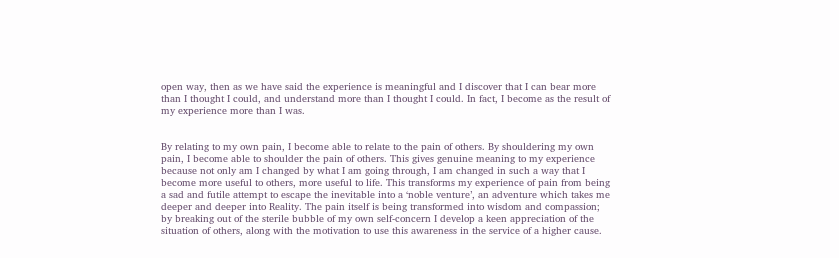open way, then as we have said the experience is meaningful and I discover that I can bear more than I thought I could, and understand more than I thought I could. In fact, I become as the result of my experience more than I was.


By relating to my own pain, I become able to relate to the pain of others. By shouldering my own pain, I become able to shoulder the pain of others. This gives genuine meaning to my experience because not only am I changed by what I am going through, I am changed in such a way that I become more useful to others, more useful to life. This transforms my experience of pain from being a sad and futile attempt to escape the inevitable into a ‘noble venture’, an adventure which takes me deeper and deeper into Reality. The pain itself is being transformed into wisdom and compassion; by breaking out of the sterile bubble of my own self-concern I develop a keen appreciation of the situation of others, along with the motivation to use this awareness in the service of a higher cause.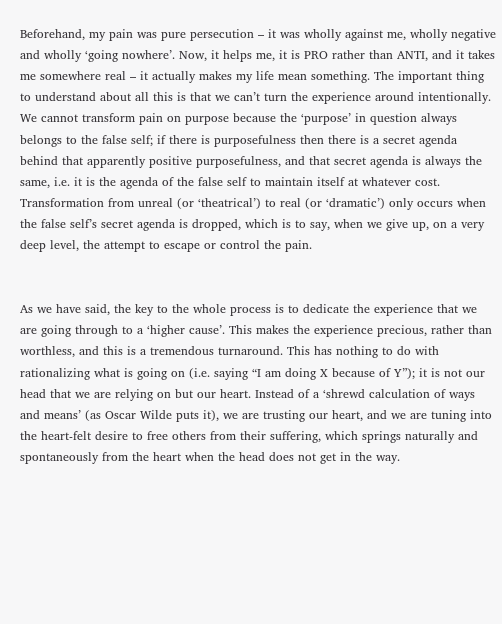Beforehand, my pain was pure persecution – it was wholly against me, wholly negative and wholly ‘going nowhere’. Now, it helps me, it is PRO rather than ANTI, and it takes me somewhere real – it actually makes my life mean something. The important thing to understand about all this is that we can’t turn the experience around intentionally. We cannot transform pain on purpose because the ‘purpose’ in question always belongs to the false self; if there is purposefulness then there is a secret agenda behind that apparently positive purposefulness, and that secret agenda is always the same, i.e. it is the agenda of the false self to maintain itself at whatever cost. Transformation from unreal (or ‘theatrical’) to real (or ‘dramatic’) only occurs when the false self’s secret agenda is dropped, which is to say, when we give up, on a very deep level, the attempt to escape or control the pain.


As we have said, the key to the whole process is to dedicate the experience that we are going through to a ‘higher cause’. This makes the experience precious, rather than worthless, and this is a tremendous turnaround. This has nothing to do with rationalizing what is going on (i.e. saying “I am doing X because of Y”); it is not our head that we are relying on but our heart. Instead of a ‘shrewd calculation of ways and means’ (as Oscar Wilde puts it), we are trusting our heart, and we are tuning into the heart-felt desire to free others from their suffering, which springs naturally and spontaneously from the heart when the head does not get in the way.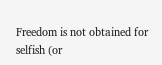Freedom is not obtained for selfish (or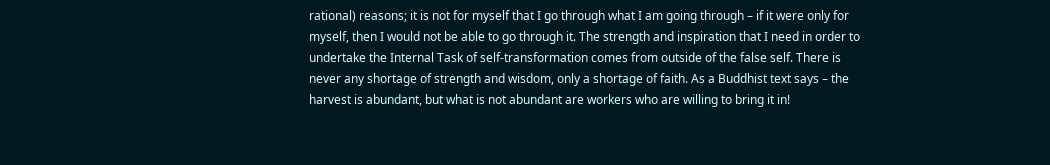rational) reasons; it is not for myself that I go through what I am going through – if it were only for myself, then I would not be able to go through it. The strength and inspiration that I need in order to undertake the Internal Task of self-transformation comes from outside of the false self. There is never any shortage of strength and wisdom, only a shortage of faith. As a Buddhist text says – the harvest is abundant, but what is not abundant are workers who are willing to bring it in!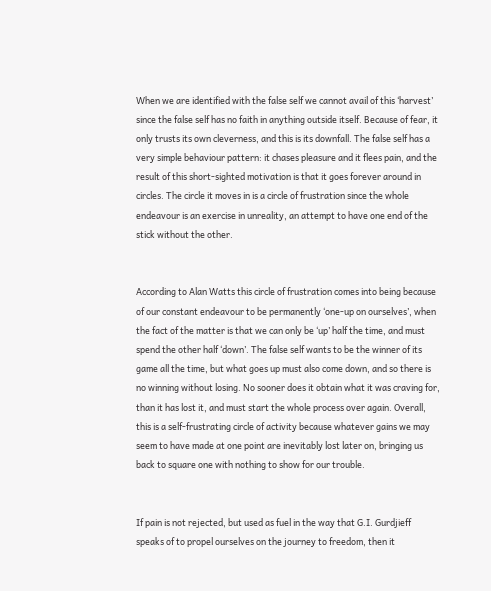When we are identified with the false self we cannot avail of this ‘harvest’ since the false self has no faith in anything outside itself. Because of fear, it only trusts its own cleverness, and this is its downfall. The false self has a very simple behaviour pattern: it chases pleasure and it flees pain, and the result of this short-sighted motivation is that it goes forever around in circles. The circle it moves in is a circle of frustration since the whole endeavour is an exercise in unreality, an attempt to have one end of the stick without the other.


According to Alan Watts this circle of frustration comes into being because of our constant endeavour to be permanently ‘one-up on ourselves’, when the fact of the matter is that we can only be ‘up’ half the time, and must spend the other half ‘down’. The false self wants to be the winner of its game all the time, but what goes up must also come down, and so there is no winning without losing. No sooner does it obtain what it was craving for, than it has lost it, and must start the whole process over again. Overall, this is a self-frustrating circle of activity because whatever gains we may seem to have made at one point are inevitably lost later on, bringing us back to square one with nothing to show for our trouble.


If pain is not rejected, but used as fuel in the way that G.I. Gurdjieff speaks of to propel ourselves on the journey to freedom, then it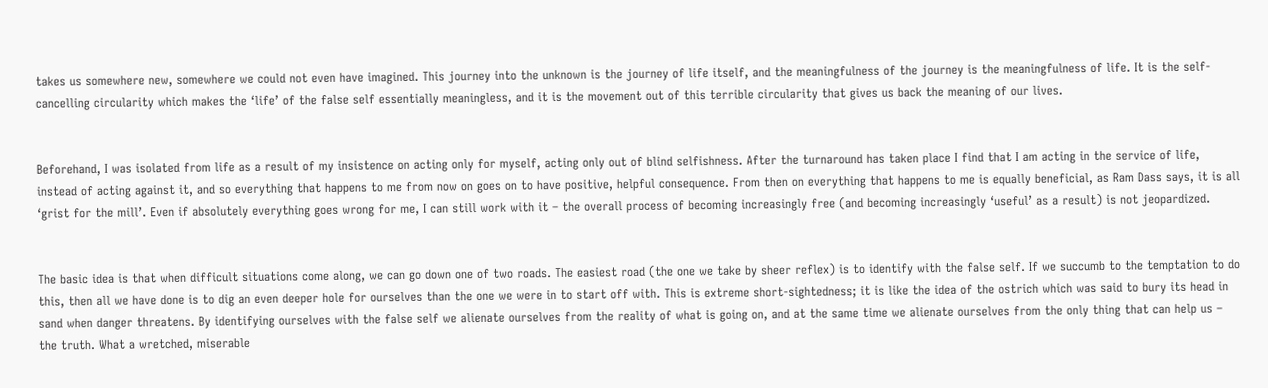takes us somewhere new, somewhere we could not even have imagined. This journey into the unknown is the journey of life itself, and the meaningfulness of the journey is the meaningfulness of life. It is the self-cancelling circularity which makes the ‘life’ of the false self essentially meaningless, and it is the movement out of this terrible circularity that gives us back the meaning of our lives.


Beforehand, I was isolated from life as a result of my insistence on acting only for myself, acting only out of blind selfishness. After the turnaround has taken place I find that I am acting in the service of life, instead of acting against it, and so everything that happens to me from now on goes on to have positive, helpful consequence. From then on everything that happens to me is equally beneficial, as Ram Dass says, it is all ‘grist for the mill’. Even if absolutely everything goes wrong for me, I can still work with it – the overall process of becoming increasingly free (and becoming increasingly ‘useful’ as a result) is not jeopardized.


The basic idea is that when difficult situations come along, we can go down one of two roads. The easiest road (the one we take by sheer reflex) is to identify with the false self. If we succumb to the temptation to do this, then all we have done is to dig an even deeper hole for ourselves than the one we were in to start off with. This is extreme short-sightedness; it is like the idea of the ostrich which was said to bury its head in sand when danger threatens. By identifying ourselves with the false self we alienate ourselves from the reality of what is going on, and at the same time we alienate ourselves from the only thing that can help us – the truth. What a wretched, miserable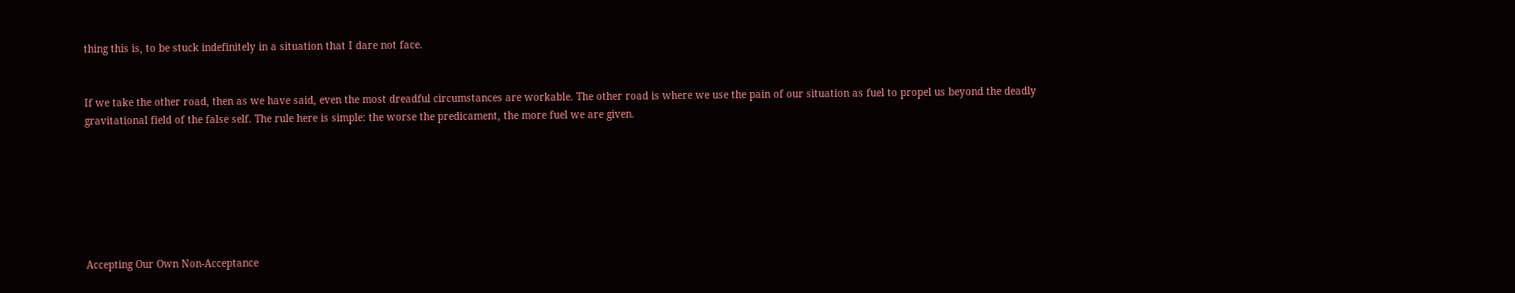thing this is, to be stuck indefinitely in a situation that I dare not face.


If we take the other road, then as we have said, even the most dreadful circumstances are workable. The other road is where we use the pain of our situation as fuel to propel us beyond the deadly gravitational field of the false self. The rule here is simple: the worse the predicament, the more fuel we are given.







Accepting Our Own Non-Acceptance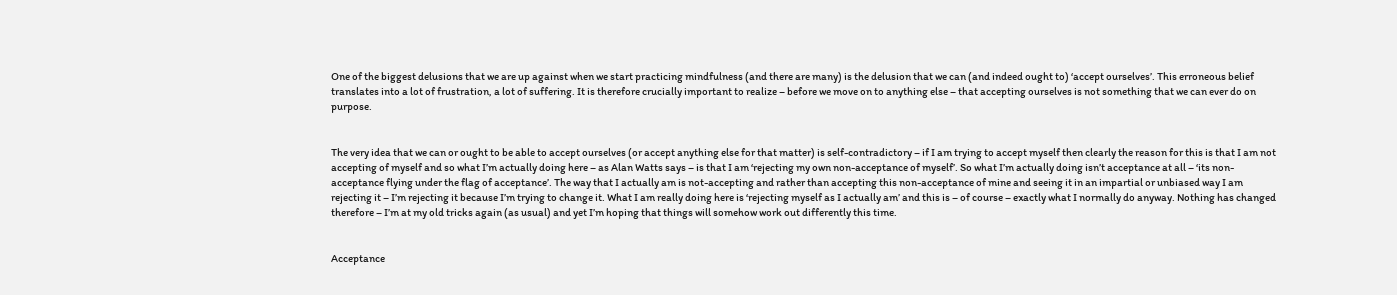One of the biggest delusions that we are up against when we start practicing mindfulness (and there are many) is the delusion that we can (and indeed ought to) ‘accept ourselves’. This erroneous belief translates into a lot of frustration, a lot of suffering. It is therefore crucially important to realize – before we move on to anything else – that accepting ourselves is not something that we can ever do on purpose.


The very idea that we can or ought to be able to accept ourselves (or accept anything else for that matter) is self-contradictory – if I am trying to accept myself then clearly the reason for this is that I am not accepting of myself and so what I’m actually doing here – as Alan Watts says – is that I am ‘rejecting my own non-acceptance of myself’. So what I’m actually doing isn’t acceptance at all – ‘its non-acceptance flying under the flag of acceptance’. The way that I actually am is not-accepting and rather than accepting this non-acceptance of mine and seeing it in an impartial or unbiased way I am rejecting it – I’m rejecting it because I’m trying to change it. What I am really doing here is ‘rejecting myself as I actually am’ and this is – of course – exactly what I normally do anyway. Nothing has changed therefore – I’m at my old tricks again (as usual) and yet I’m hoping that things will somehow work out differently this time.


Acceptance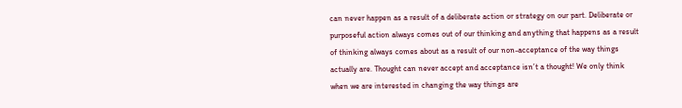can never happen as a result of a deliberate action or strategy on our part. Deliberate or purposeful action always comes out of our thinking and anything that happens as a result of thinking always comes about as a result of our non-acceptance of the way things actually are. Thought can never accept and acceptance isn’t a thought! We only think when we are interested in changing the way things are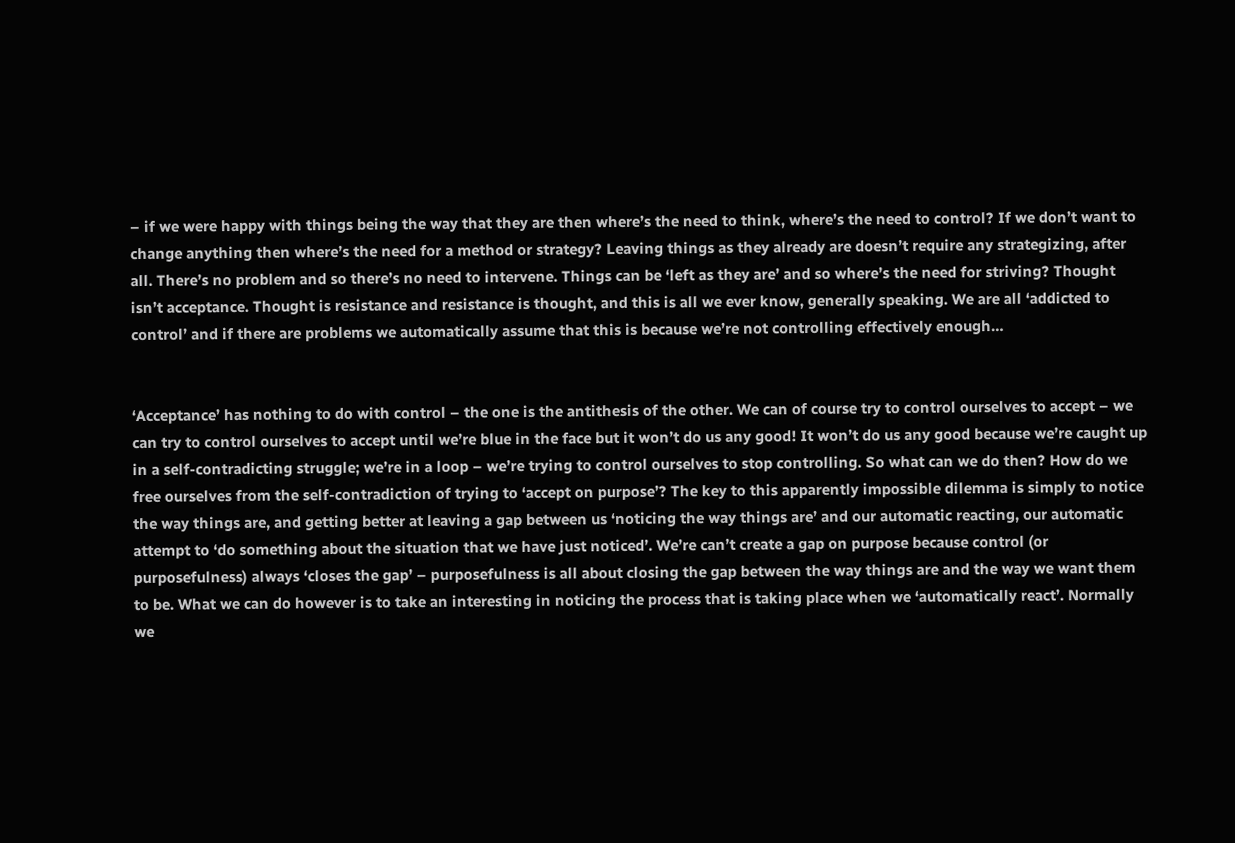– if we were happy with things being the way that they are then where’s the need to think, where’s the need to control? If we don’t want to change anything then where’s the need for a method or strategy? Leaving things as they already are doesn’t require any strategizing, after all. There’s no problem and so there’s no need to intervene. Things can be ‘left as they are’ and so where’s the need for striving? Thought isn’t acceptance. Thought is resistance and resistance is thought, and this is all we ever know, generally speaking. We are all ‘addicted to control’ and if there are problems we automatically assume that this is because we’re not controlling effectively enough…


‘Acceptance’ has nothing to do with control – the one is the antithesis of the other. We can of course try to control ourselves to accept – we can try to control ourselves to accept until we’re blue in the face but it won’t do us any good! It won’t do us any good because we’re caught up in a self-contradicting struggle; we’re in a loop – we’re trying to control ourselves to stop controlling. So what can we do then? How do we free ourselves from the self-contradiction of trying to ‘accept on purpose’? The key to this apparently impossible dilemma is simply to notice the way things are, and getting better at leaving a gap between us ‘noticing the way things are’ and our automatic reacting, our automatic attempt to ‘do something about the situation that we have just noticed’. We’re can’t create a gap on purpose because control (or purposefulness) always ‘closes the gap’ – purposefulness is all about closing the gap between the way things are and the way we want them to be. What we can do however is to take an interesting in noticing the process that is taking place when we ‘automatically react’. Normally we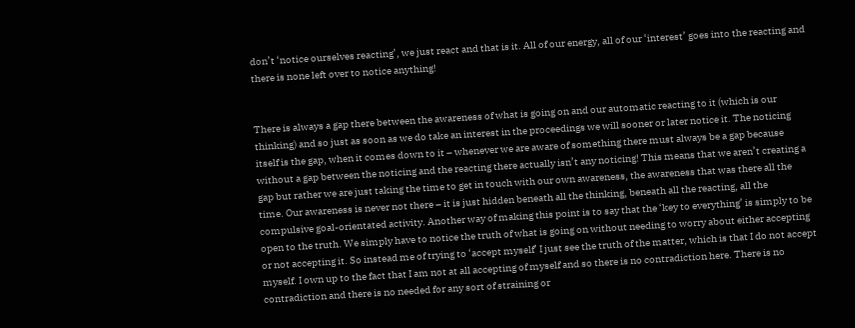don’t ‘notice ourselves reacting’, we just react and that is it. All of our energy, all of our ‘interest’ goes into the reacting and there is none left over to notice anything!


There is always a gap there between the awareness of what is going on and our automatic reacting to it (which is our thinking) and so just as soon as we do take an interest in the proceedings we will sooner or later notice it. The noticing itself is the gap, when it comes down to it – whenever we are aware of something there must always be a gap because without a gap between the noticing and the reacting there actually isn’t any noticing! This means that we aren’t creating a gap but rather we are just taking the time to get in touch with our own awareness, the awareness that was there all the time. Our awareness is never not there – it is just hidden beneath all the thinking, beneath all the reacting, all the compulsive goal-orientated activity. Another way of making this point is to say that the ‘key to everything’ is simply to be open to the truth. We simply have to notice the truth of what is going on without needing to worry about either accepting or not accepting it. So instead me of trying to ‘accept myself’ I just see the truth of the matter, which is that I do not accept myself. I own up to the fact that I am not at all accepting of myself and so there is no contradiction here. There is no contradiction and there is no needed for any sort of straining or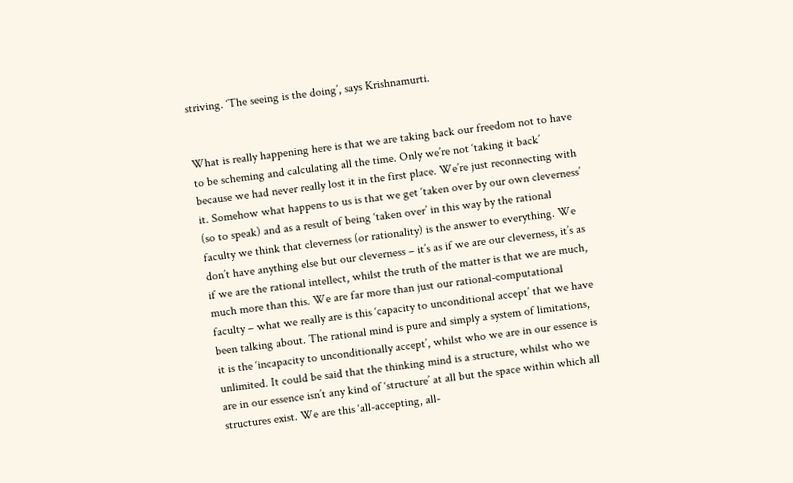striving. ‘The seeing is the doing’, says Krishnamurti.


What is really happening here is that we are taking back our freedom not to have to be scheming and calculating all the time. Only we’re not ‘taking it back’ because we had never really lost it in the first place. We’re just reconnecting with it. Somehow what happens to us is that we get ‘taken over by our own cleverness’ (so to speak) and as a result of being ‘taken over’ in this way by the rational faculty we think that cleverness (or rationality) is the answer to everything. We don’t have anything else but our cleverness – it’s as if we are our cleverness, it’s as if we are the rational intellect, whilst the truth of the matter is that we are much, much more than this. We are far more than just our rational-computational faculty – what we really are is this ‘capacity to unconditional accept’ that we have been talking about. The rational mind is pure and simply a system of limitations, it is the ‘incapacity to unconditionally accept’, whilst who we are in our essence is unlimited. It could be said that the thinking mind is a structure, whilst who we are in our essence isn’t any kind of ‘structure’ at all but the space within which all structures exist. We are this ‘all-accepting, all-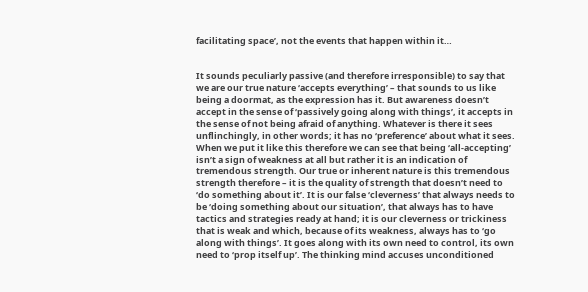facilitating space’, not the events that happen within it…


It sounds peculiarly passive (and therefore irresponsible) to say that we are our true nature ‘accepts everything’ – that sounds to us like being a doormat, as the expression has it. But awareness doesn’t accept in the sense of ‘passively going along with things’, it accepts in the sense of not being afraid of anything. Whatever is there it sees unflinchingly, in other words; it has no ‘preference’ about what it sees. When we put it like this therefore we can see that being ‘all-accepting’ isn’t a sign of weakness at all but rather it is an indication of tremendous strength. Our true or inherent nature is this tremendous strength therefore – it is the quality of strength that doesn’t need to ‘do something about it’. It is our false ‘cleverness’ that always needs to be ‘doing something about our situation’, that always has to have tactics and strategies ready at hand; it is our cleverness or trickiness that is weak and which, because of its weakness, always has to ‘go along with things’. It goes along with its own need to control, its own need to ‘prop itself up’. The thinking mind accuses unconditioned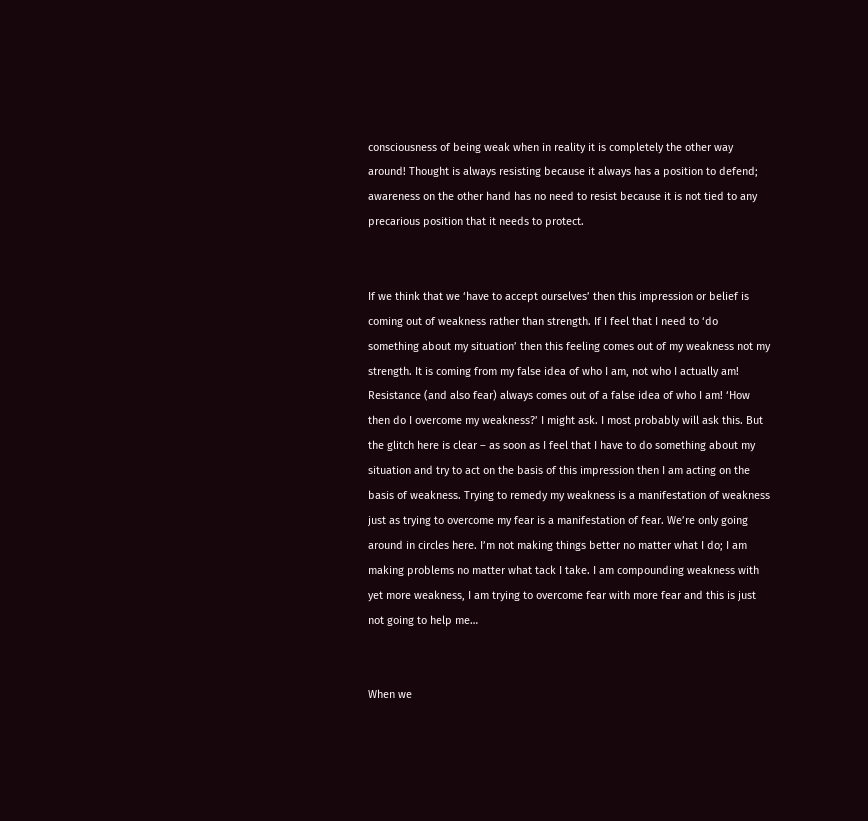consciousness of being weak when in reality it is completely the other way around! Thought is always resisting because it always has a position to defend; awareness on the other hand has no need to resist because it is not tied to any precarious position that it needs to protect.


If we think that we ‘have to accept ourselves’ then this impression or belief is coming out of weakness rather than strength. If I feel that I need to ‘do something about my situation’ then this feeling comes out of my weakness not my strength. It is coming from my false idea of who I am, not who I actually am! Resistance (and also fear) always comes out of a false idea of who I am! ‘How then do I overcome my weakness?’ I might ask. I most probably will ask this. But the glitch here is clear – as soon as I feel that I have to do something about my situation and try to act on the basis of this impression then I am acting on the basis of weakness. Trying to remedy my weakness is a manifestation of weakness just as trying to overcome my fear is a manifestation of fear. We’re only going around in circles here. I’m not making things better no matter what I do; I am making problems no matter what tack I take. I am compounding weakness with yet more weakness, I am trying to overcome fear with more fear and this is just not going to help me…


When we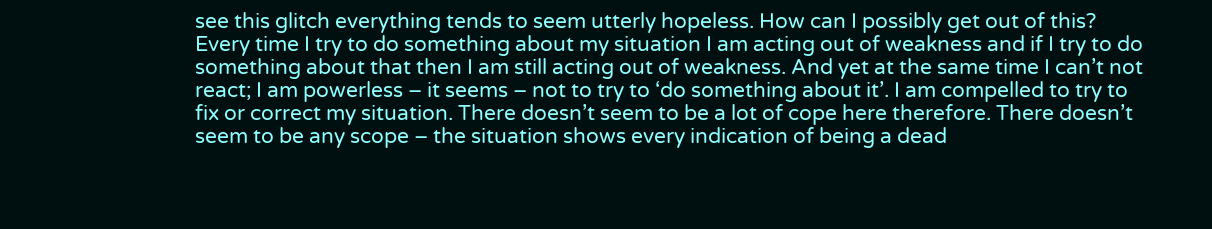see this glitch everything tends to seem utterly hopeless. How can I possibly get out of this? Every time I try to do something about my situation I am acting out of weakness and if I try to do something about that then I am still acting out of weakness. And yet at the same time I can’t not react; I am powerless – it seems – not to try to ‘do something about it’. I am compelled to try to fix or correct my situation. There doesn’t seem to be a lot of cope here therefore. There doesn’t seem to be any scope – the situation shows every indication of being a dead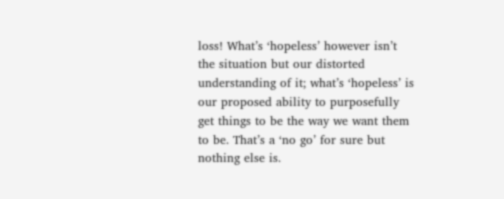loss! What’s ‘hopeless’ however isn’t the situation but our distorted understanding of it; what’s ‘hopeless’ is our proposed ability to purposefully get things to be the way we want them to be. That’s a ‘no go’ for sure but nothing else is.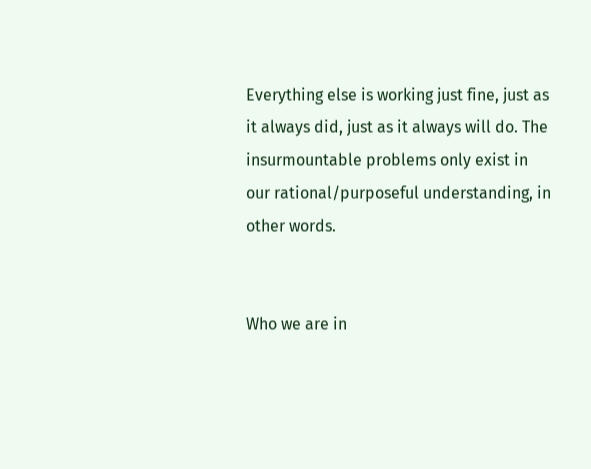Everything else is working just fine, just as it always did, just as it always will do. The insurmountable problems only exist in our rational/purposeful understanding, in other words.


Who we are in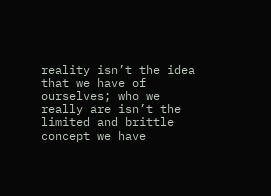reality isn’t the idea that we have of ourselves; who we really are isn’t the limited and brittle concept we have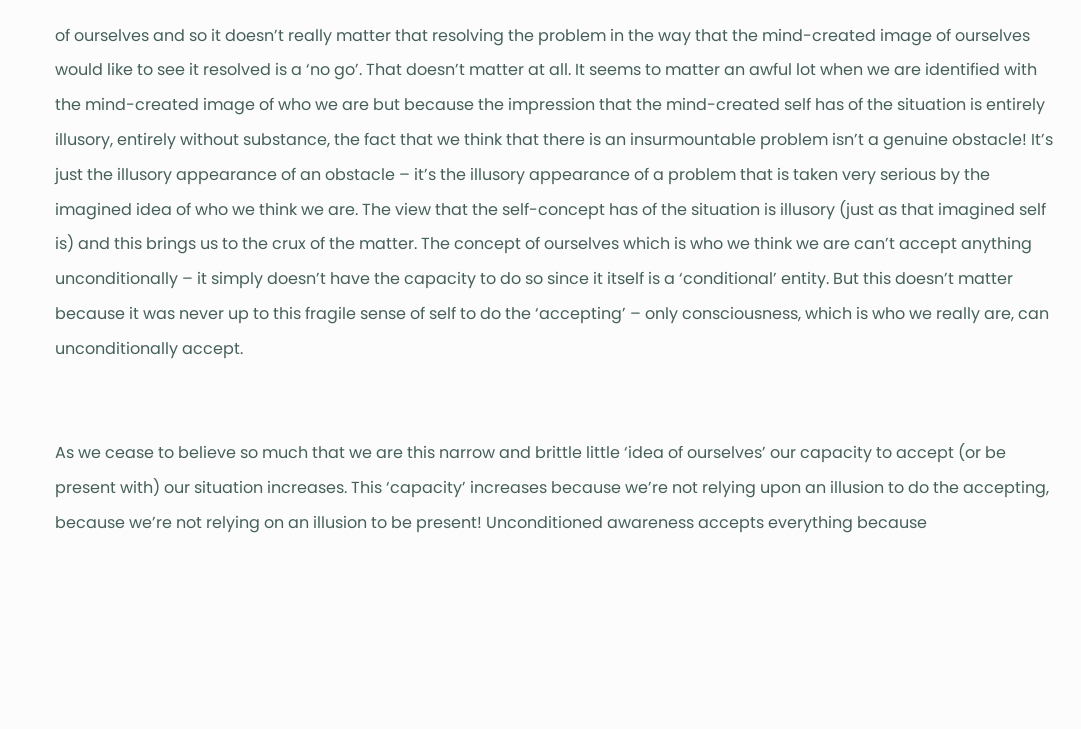of ourselves and so it doesn’t really matter that resolving the problem in the way that the mind-created image of ourselves would like to see it resolved is a ‘no go’. That doesn’t matter at all. It seems to matter an awful lot when we are identified with the mind-created image of who we are but because the impression that the mind-created self has of the situation is entirely illusory, entirely without substance, the fact that we think that there is an insurmountable problem isn’t a genuine obstacle! It’s just the illusory appearance of an obstacle – it’s the illusory appearance of a problem that is taken very serious by the imagined idea of who we think we are. The view that the self-concept has of the situation is illusory (just as that imagined self is) and this brings us to the crux of the matter. The concept of ourselves which is who we think we are can’t accept anything unconditionally – it simply doesn’t have the capacity to do so since it itself is a ‘conditional’ entity. But this doesn’t matter because it was never up to this fragile sense of self to do the ‘accepting’ – only consciousness, which is who we really are, can unconditionally accept.


As we cease to believe so much that we are this narrow and brittle little ‘idea of ourselves’ our capacity to accept (or be present with) our situation increases. This ‘capacity’ increases because we’re not relying upon an illusion to do the accepting, because we’re not relying on an illusion to be present! Unconditioned awareness accepts everything because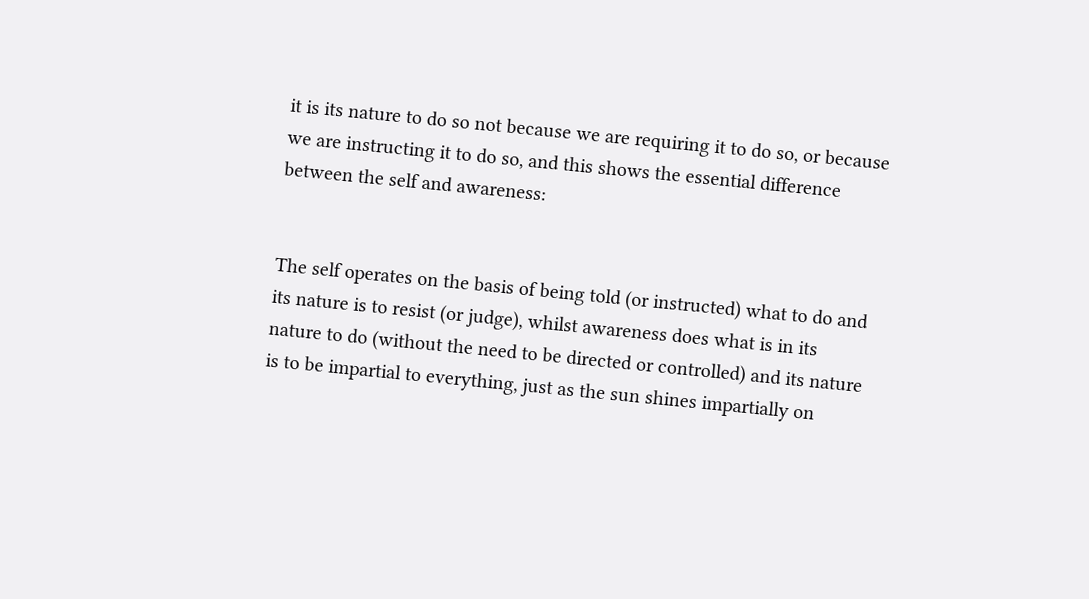it is its nature to do so not because we are requiring it to do so, or because we are instructing it to do so, and this shows the essential difference between the self and awareness:


The self operates on the basis of being told (or instructed) what to do and its nature is to resist (or judge), whilst awareness does what is in its nature to do (without the need to be directed or controlled) and its nature is to be impartial to everything, just as the sun shines impartially on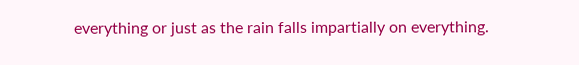everything or just as the rain falls impartially on everything.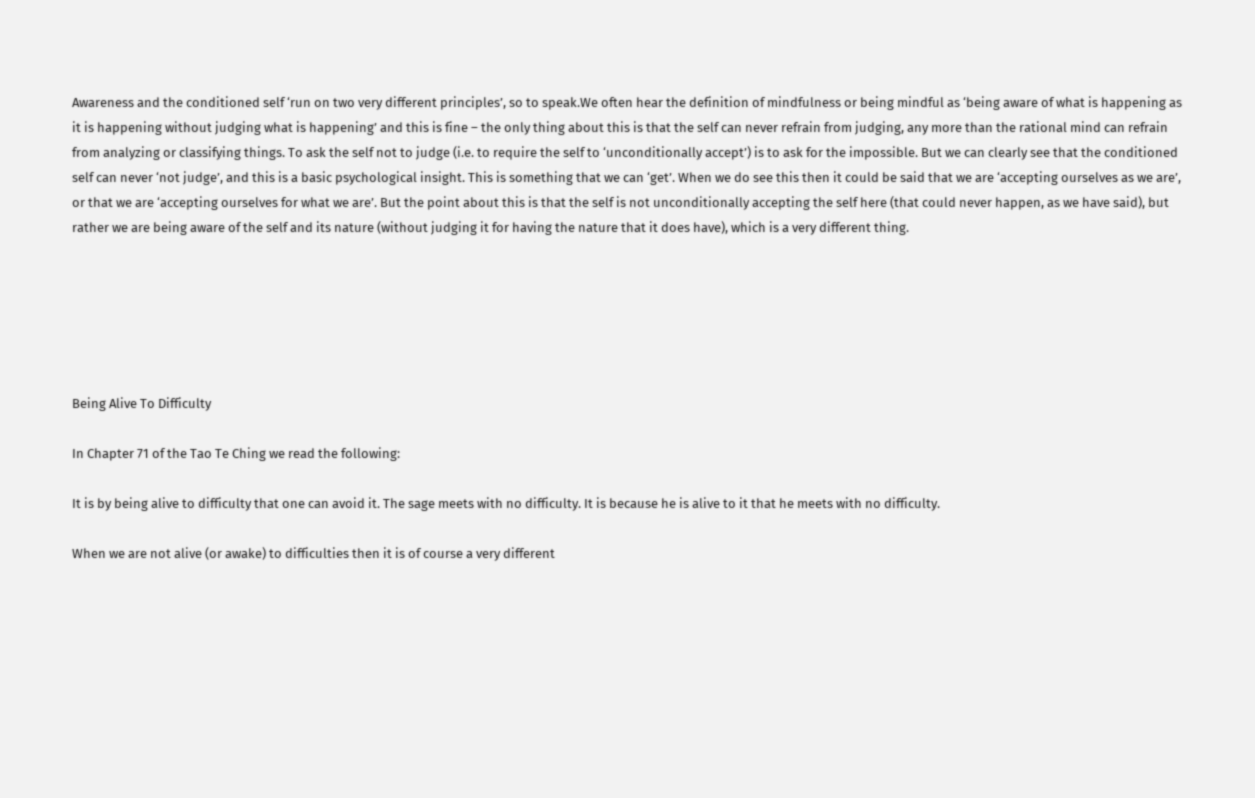Awareness and the conditioned self ‘run on two very different principles’, so to speak.We often hear the definition of mindfulness or being mindful as ‘being aware of what is happening as it is happening without judging what is happening’ and this is fine – the only thing about this is that the self can never refrain from judging, any more than the rational mind can refrain from analyzing or classifying things. To ask the self not to judge (i.e. to require the self to ‘unconditionally accept’) is to ask for the impossible. But we can clearly see that the conditioned self can never ‘not judge’, and this is a basic psychological insight. This is something that we can ‘get’. When we do see this then it could be said that we are ‘accepting ourselves as we are’, or that we are ‘accepting ourselves for what we are’. But the point about this is that the self is not unconditionally accepting the self here (that could never happen, as we have said), but rather we are being aware of the self and its nature (without judging it for having the nature that it does have), which is a very different thing.






Being Alive To Difficulty

In Chapter 71 of the Tao Te Ching we read the following:

It is by being alive to difficulty that one can avoid it. The sage meets with no difficulty. It is because he is alive to it that he meets with no difficulty.

When we are not alive (or awake) to difficulties then it is of course a very different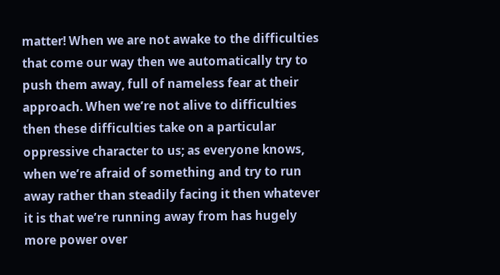matter! When we are not awake to the difficulties that come our way then we automatically try to push them away, full of nameless fear at their approach. When we’re not alive to difficulties then these difficulties take on a particular oppressive character to us; as everyone knows, when we’re afraid of something and try to run away rather than steadily facing it then whatever it is that we’re running away from has hugely more power over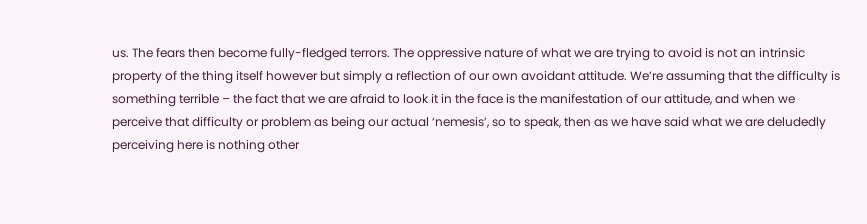us. The fears then become fully-fledged terrors. The oppressive nature of what we are trying to avoid is not an intrinsic property of the thing itself however but simply a reflection of our own avoidant attitude. We’re assuming that the difficulty is something terrible – the fact that we are afraid to look it in the face is the manifestation of our attitude, and when we perceive that difficulty or problem as being our actual ‘nemesis’, so to speak, then as we have said what we are deludedly perceiving here is nothing other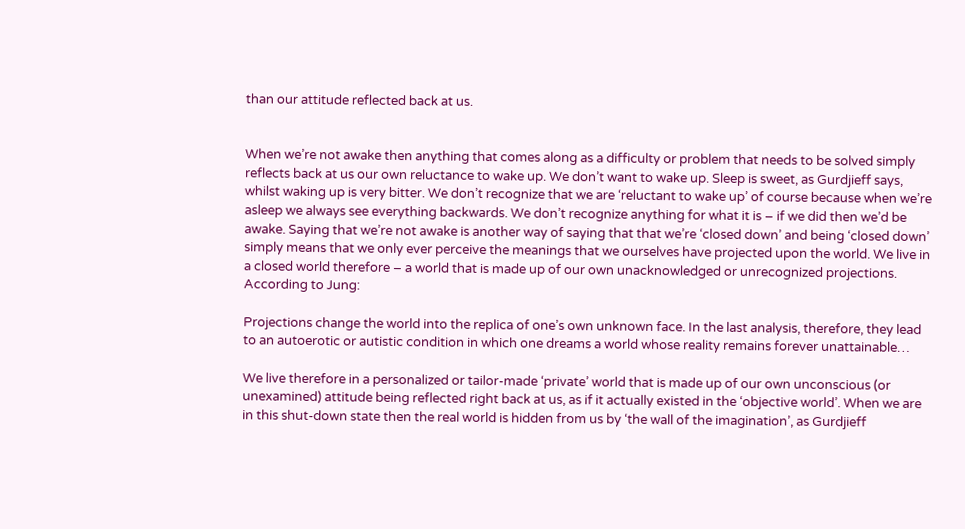than our attitude reflected back at us.


When we’re not awake then anything that comes along as a difficulty or problem that needs to be solved simply reflects back at us our own reluctance to wake up. We don’t want to wake up. Sleep is sweet, as Gurdjieff says, whilst waking up is very bitter. We don’t recognize that we are ‘reluctant to wake up’ of course because when we’re asleep we always see everything backwards. We don’t recognize anything for what it is – if we did then we’d be awake. Saying that we’re not awake is another way of saying that that we’re ‘closed down’ and being ‘closed down’ simply means that we only ever perceive the meanings that we ourselves have projected upon the world. We live in a closed world therefore – a world that is made up of our own unacknowledged or unrecognized projections. According to Jung:

Projections change the world into the replica of one’s own unknown face. In the last analysis, therefore, they lead to an autoerotic or autistic condition in which one dreams a world whose reality remains forever unattainable…

We live therefore in a personalized or tailor-made ‘private’ world that is made up of our own unconscious (or unexamined) attitude being reflected right back at us, as if it actually existed in the ‘objective world’. When we are in this shut-down state then the real world is hidden from us by ‘the wall of the imagination’, as Gurdjieff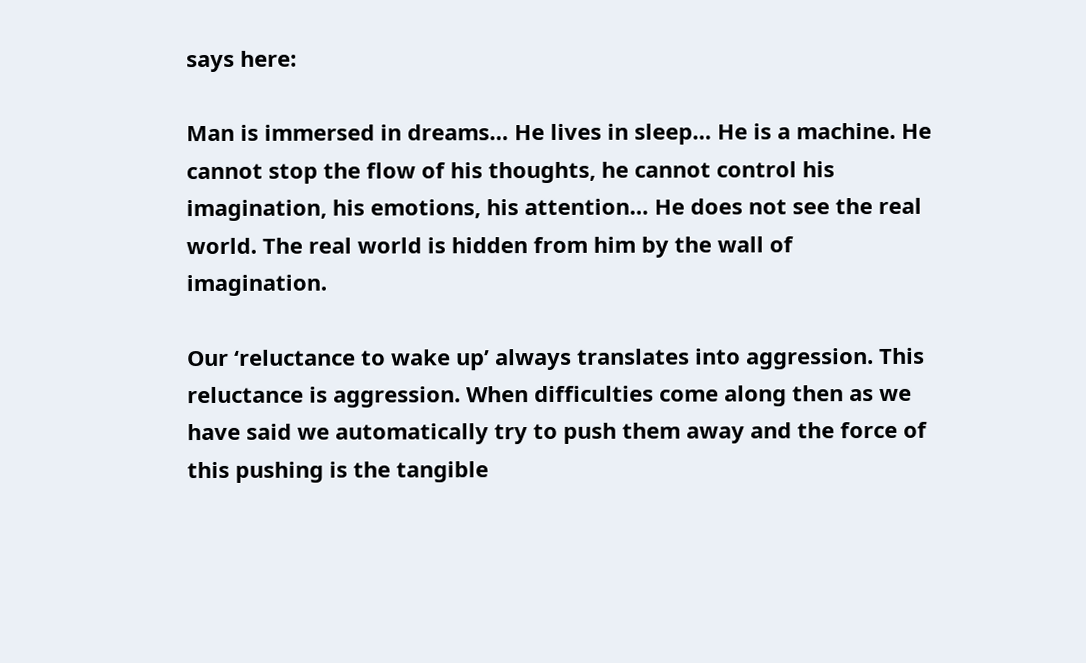says here:

Man is immersed in dreams… He lives in sleep… He is a machine. He cannot stop the flow of his thoughts, he cannot control his imagination, his emotions, his attention… He does not see the real world. The real world is hidden from him by the wall of imagination.

Our ‘reluctance to wake up’ always translates into aggression. This reluctance is aggression. When difficulties come along then as we have said we automatically try to push them away and the force of this pushing is the tangible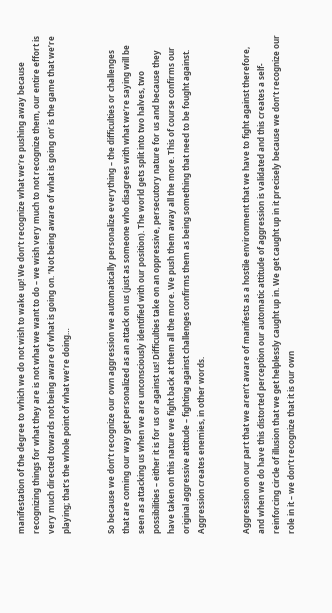manifestation of the degree to which we do not wish to wake up! We don’t recognize what we’re pushing away because recognizing things for what they are is not what we want to do – we wish very much to not recognize them, our entire effort is very much directed towards not being aware of what is going on. ‘Not being aware of what is going on’ is the game that we’re playing; that’s the whole point of what we’re doing…


So because we don’t recognize our own aggression we automatically personalize everything – the difficulties or challenges that are coming our way get personalized as an attack on us (just as someone who disagrees with what we’re saying will be seen as attacking us when we are unconsciously identified with our position). The world gets split into two halves, two possibilities – either it is for us or against us! Difficulties take on an oppressive, persecutory nature for us and because they have taken on this nature we fight back at them all the more. We push them away all the more. This of course confirms our original aggressive attitude – fighting against challenges confirms them as being something that need to be fought against. Aggression creates enemies, in other words.


Aggression on our part that we aren’t aware of manifests as a hostile environment that we have to fight against therefore, and when we do have this distorted perception our automatic attitude of aggression is validated and this creates a self-reinforcing circle of illusion that we get helplessly caught up in. We get caught up in it precisely because we don’t recognize our role in it – we don’t recognize that it is our own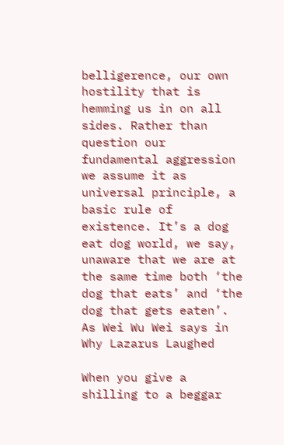belligerence, our own hostility that is hemming us in on all sides. Rather than question our fundamental aggression we assume it as universal principle, a basic rule of existence. It’s a dog eat dog world, we say, unaware that we are at the same time both ‘the dog that eats’ and ‘the dog that gets eaten’. As Wei Wu Wei says in Why Lazarus Laughed

When you give a shilling to a beggar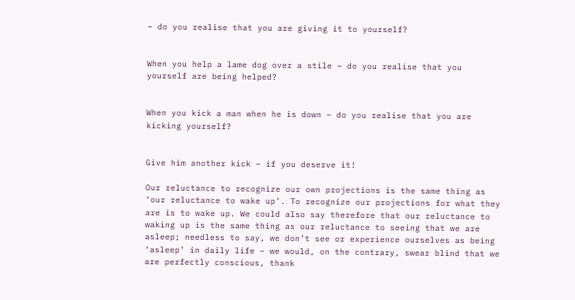– do you realise that you are giving it to yourself?


When you help a lame dog over a stile – do you realise that you yourself are being helped?


When you kick a man when he is down – do you realise that you are kicking yourself?


Give him another kick – if you deserve it!

Our reluctance to recognize our own projections is the same thing as ‘our reluctance to wake up’. To recognize our projections for what they are is to wake up. We could also say therefore that our reluctance to waking up is the same thing as our reluctance to seeing that we are asleep; needless to say, we don’t see or experience ourselves as being ‘asleep’ in daily life – we would, on the contrary, swear blind that we are perfectly conscious, thank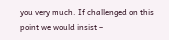you very much. If challenged on this point we would insist –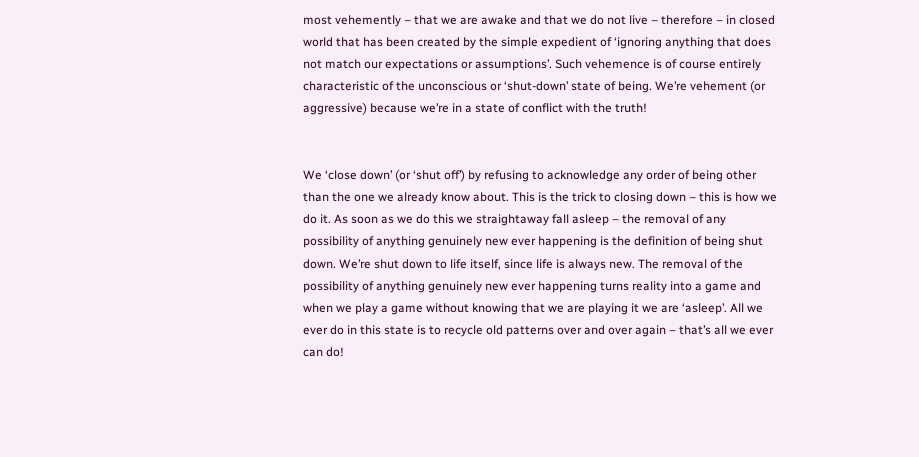most vehemently – that we are awake and that we do not live – therefore – in closed world that has been created by the simple expedient of ‘ignoring anything that does not match our expectations or assumptions’. Such vehemence is of course entirely characteristic of the unconscious or ‘shut-down’ state of being. We’re vehement (or aggressive) because we’re in a state of conflict with the truth!


We ‘close down’ (or ‘shut off’) by refusing to acknowledge any order of being other than the one we already know about. This is the trick to closing down – this is how we do it. As soon as we do this we straightaway fall asleep – the removal of any possibility of anything genuinely new ever happening is the definition of being shut down. We’re shut down to life itself, since life is always new. The removal of the possibility of anything genuinely new ever happening turns reality into a game and when we play a game without knowing that we are playing it we are ‘asleep’. All we ever do in this state is to recycle old patterns over and over again – that’s all we ever can do!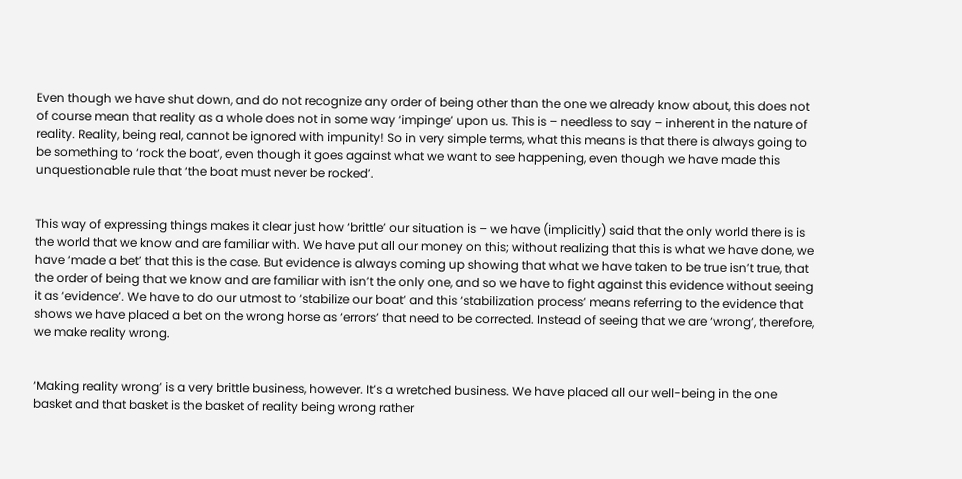Even though we have shut down, and do not recognize any order of being other than the one we already know about, this does not of course mean that reality as a whole does not in some way ‘impinge’ upon us. This is – needless to say – inherent in the nature of reality. Reality, being real, cannot be ignored with impunity! So in very simple terms, what this means is that there is always going to be something to ‘rock the boat’, even though it goes against what we want to see happening, even though we have made this unquestionable rule that ‘the boat must never be rocked’.


This way of expressing things makes it clear just how ‘brittle’ our situation is – we have (implicitly) said that the only world there is is the world that we know and are familiar with. We have put all our money on this; without realizing that this is what we have done, we have ‘made a bet’ that this is the case. But evidence is always coming up showing that what we have taken to be true isn’t true, that the order of being that we know and are familiar with isn’t the only one, and so we have to fight against this evidence without seeing it as ‘evidence’. We have to do our utmost to ‘stabilize our boat’ and this ‘stabilization process’ means referring to the evidence that shows we have placed a bet on the wrong horse as ‘errors’ that need to be corrected. Instead of seeing that we are ‘wrong’, therefore, we make reality wrong.


‘Making reality wrong’ is a very brittle business, however. It’s a wretched business. We have placed all our well-being in the one basket and that basket is the basket of reality being wrong rather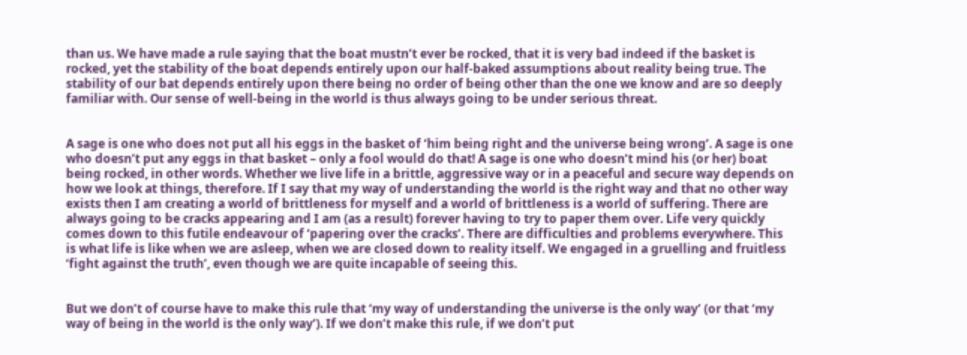than us. We have made a rule saying that the boat mustn’t ever be rocked, that it is very bad indeed if the basket is rocked, yet the stability of the boat depends entirely upon our half-baked assumptions about reality being true. The stability of our bat depends entirely upon there being no order of being other than the one we know and are so deeply familiar with. Our sense of well-being in the world is thus always going to be under serious threat.


A sage is one who does not put all his eggs in the basket of ‘him being right and the universe being wrong’. A sage is one who doesn’t put any eggs in that basket – only a fool would do that! A sage is one who doesn’t mind his (or her) boat being rocked, in other words. Whether we live life in a brittle, aggressive way or in a peaceful and secure way depends on how we look at things, therefore. If I say that my way of understanding the world is the right way and that no other way exists then I am creating a world of brittleness for myself and a world of brittleness is a world of suffering. There are always going to be cracks appearing and I am (as a result) forever having to try to paper them over. Life very quickly comes down to this futile endeavour of ‘papering over the cracks’. There are difficulties and problems everywhere. This is what life is like when we are asleep, when we are closed down to reality itself. We engaged in a gruelling and fruitless ‘fight against the truth’, even though we are quite incapable of seeing this.


But we don’t of course have to make this rule that ‘my way of understanding the universe is the only way’ (or that ‘my way of being in the world is the only way’). If we don’t make this rule, if we don’t put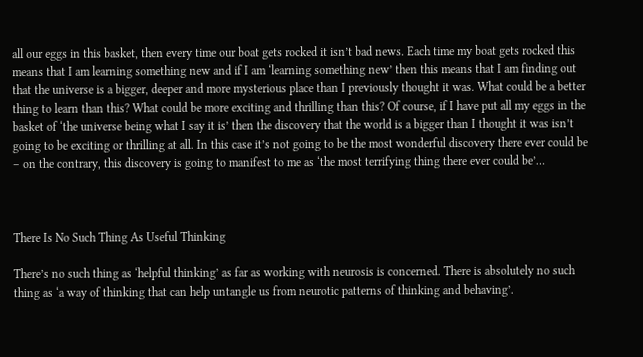all our eggs in this basket, then every time our boat gets rocked it isn’t bad news. Each time my boat gets rocked this means that I am learning something new and if I am ‘learning something new’ then this means that I am finding out that the universe is a bigger, deeper and more mysterious place than I previously thought it was. What could be a better thing to learn than this? What could be more exciting and thrilling than this? Of course, if I have put all my eggs in the basket of ‘the universe being what I say it is’ then the discovery that the world is a bigger than I thought it was isn’t going to be exciting or thrilling at all. In this case it’s not going to be the most wonderful discovery there ever could be – on the contrary, this discovery is going to manifest to me as ‘the most terrifying thing there ever could be’…



There Is No Such Thing As Useful Thinking

There’s no such thing as ‘helpful thinking’ as far as working with neurosis is concerned. There is absolutely no such thing as ‘a way of thinking that can help untangle us from neurotic patterns of thinking and behaving’.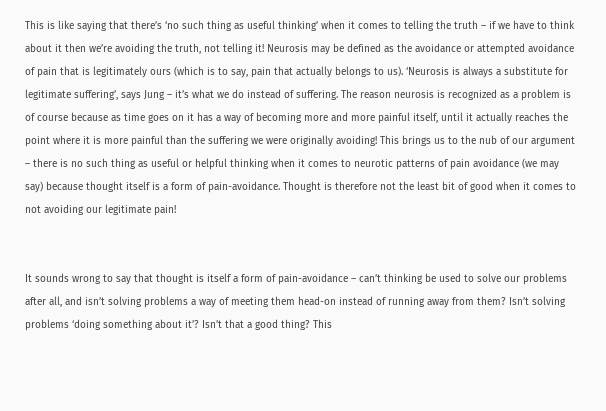This is like saying that there’s ‘no such thing as useful thinking’ when it comes to telling the truth – if we have to think about it then we’re avoiding the truth, not telling it! Neurosis may be defined as the avoidance or attempted avoidance of pain that is legitimately ours (which is to say, pain that actually belongs to us). ‘Neurosis is always a substitute for legitimate suffering’, says Jung – it’s what we do instead of suffering. The reason neurosis is recognized as a problem is of course because as time goes on it has a way of becoming more and more painful itself, until it actually reaches the point where it is more painful than the suffering we were originally avoiding! This brings us to the nub of our argument – there is no such thing as useful or helpful thinking when it comes to neurotic patterns of pain avoidance (we may say) because thought itself is a form of pain-avoidance. Thought is therefore not the least bit of good when it comes to not avoiding our legitimate pain!


It sounds wrong to say that thought is itself a form of pain-avoidance – can’t thinking be used to solve our problems after all, and isn’t solving problems a way of meeting them head-on instead of running away from them? Isn’t solving problems ‘doing something about it’? Isn’t that a good thing? This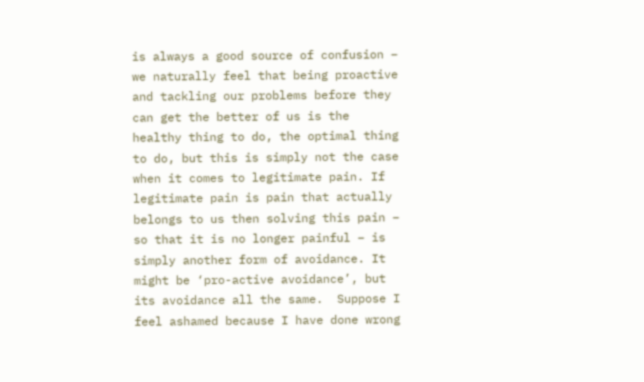is always a good source of confusion – we naturally feel that being proactive and tackling our problems before they can get the better of us is the healthy thing to do, the optimal thing to do, but this is simply not the case when it comes to legitimate pain. If legitimate pain is pain that actually belongs to us then solving this pain – so that it is no longer painful – is simply another form of avoidance. It might be ‘pro-active avoidance’, but its avoidance all the same.  Suppose I feel ashamed because I have done wrong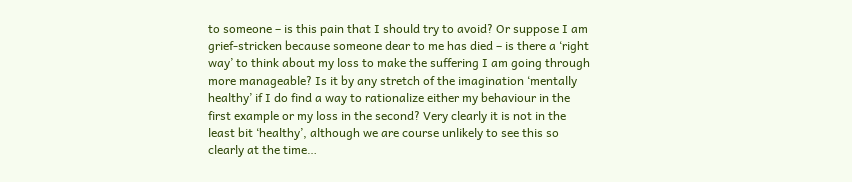to someone – is this pain that I should try to avoid? Or suppose I am grief-stricken because someone dear to me has died – is there a ‘right way’ to think about my loss to make the suffering I am going through more manageable? Is it by any stretch of the imagination ‘mentally healthy’ if I do find a way to rationalize either my behaviour in the first example or my loss in the second? Very clearly it is not in the least bit ‘healthy’, although we are course unlikely to see this so clearly at the time…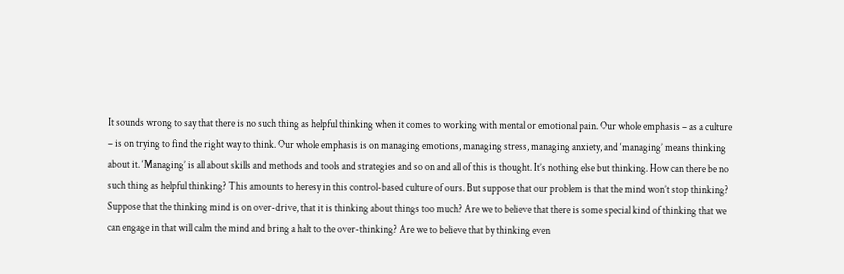It sounds wrong to say that there is no such thing as helpful thinking when it comes to working with mental or emotional pain. Our whole emphasis – as a culture – is on trying to find the right way to think. Our whole emphasis is on managing emotions, managing stress, managing anxiety, and ‘managing’ means thinking about it. ‘Managing’ is all about skills and methods and tools and strategies and so on and all of this is thought. It’s nothing else but thinking. How can there be no such thing as helpful thinking? This amounts to heresy in this control-based culture of ours. But suppose that our problem is that the mind won’t stop thinking? Suppose that the thinking mind is on over-drive, that it is thinking about things too much? Are we to believe that there is some special kind of thinking that we can engage in that will calm the mind and bring a halt to the over-thinking? Are we to believe that by thinking even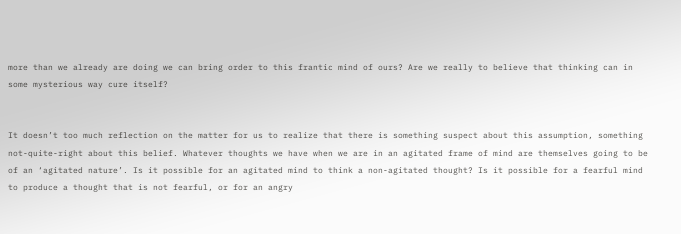more than we already are doing we can bring order to this frantic mind of ours? Are we really to believe that thinking can in some mysterious way cure itself?


It doesn’t too much reflection on the matter for us to realize that there is something suspect about this assumption, something not-quite-right about this belief. Whatever thoughts we have when we are in an agitated frame of mind are themselves going to be of an ‘agitated nature’. Is it possible for an agitated mind to think a non-agitated thought? Is it possible for a fearful mind to produce a thought that is not fearful, or for an angry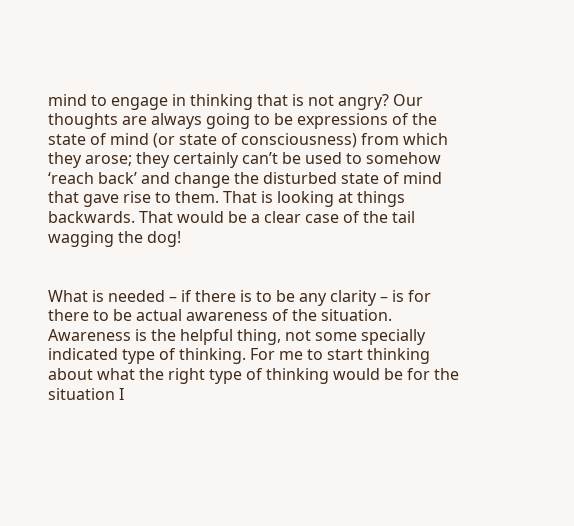mind to engage in thinking that is not angry? Our thoughts are always going to be expressions of the state of mind (or state of consciousness) from which they arose; they certainly can’t be used to somehow ‘reach back’ and change the disturbed state of mind that gave rise to them. That is looking at things backwards. That would be a clear case of the tail wagging the dog!


What is needed – if there is to be any clarity – is for there to be actual awareness of the situation. Awareness is the helpful thing, not some specially indicated type of thinking. For me to start thinking about what the right type of thinking would be for the situation I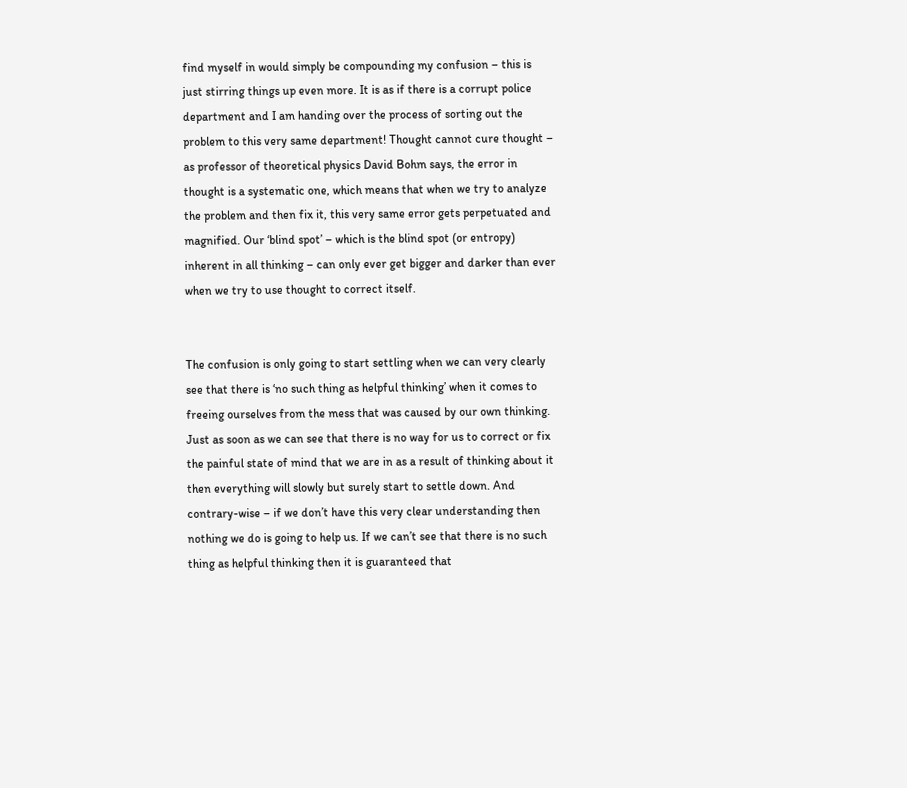find myself in would simply be compounding my confusion – this is just stirring things up even more. It is as if there is a corrupt police department and I am handing over the process of sorting out the problem to this very same department! Thought cannot cure thought – as professor of theoretical physics David Bohm says, the error in thought is a systematic one, which means that when we try to analyze the problem and then fix it, this very same error gets perpetuated and magnified. Our ‘blind spot’ – which is the blind spot (or entropy) inherent in all thinking – can only ever get bigger and darker than ever when we try to use thought to correct itself.


The confusion is only going to start settling when we can very clearly see that there is ‘no such thing as helpful thinking’ when it comes to freeing ourselves from the mess that was caused by our own thinking. Just as soon as we can see that there is no way for us to correct or fix the painful state of mind that we are in as a result of thinking about it then everything will slowly but surely start to settle down. And contrary-wise – if we don’t have this very clear understanding then nothing we do is going to help us. If we can’t see that there is no such thing as helpful thinking then it is guaranteed that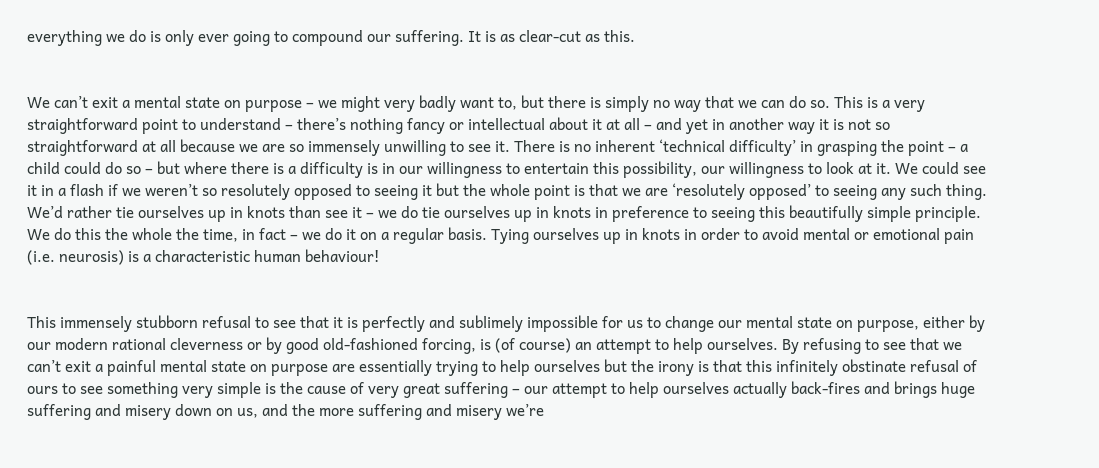everything we do is only ever going to compound our suffering. It is as clear-cut as this.


We can’t exit a mental state on purpose – we might very badly want to, but there is simply no way that we can do so. This is a very straightforward point to understand – there’s nothing fancy or intellectual about it at all – and yet in another way it is not so straightforward at all because we are so immensely unwilling to see it. There is no inherent ‘technical difficulty’ in grasping the point – a child could do so – but where there is a difficulty is in our willingness to entertain this possibility, our willingness to look at it. We could see it in a flash if we weren’t so resolutely opposed to seeing it but the whole point is that we are ‘resolutely opposed’ to seeing any such thing. We’d rather tie ourselves up in knots than see it – we do tie ourselves up in knots in preference to seeing this beautifully simple principle. We do this the whole the time, in fact – we do it on a regular basis. Tying ourselves up in knots in order to avoid mental or emotional pain (i.e. neurosis) is a characteristic human behaviour!


This immensely stubborn refusal to see that it is perfectly and sublimely impossible for us to change our mental state on purpose, either by our modern rational cleverness or by good old-fashioned forcing, is (of course) an attempt to help ourselves. By refusing to see that we can’t exit a painful mental state on purpose are essentially trying to help ourselves but the irony is that this infinitely obstinate refusal of ours to see something very simple is the cause of very great suffering – our attempt to help ourselves actually back-fires and brings huge suffering and misery down on us, and the more suffering and misery we’re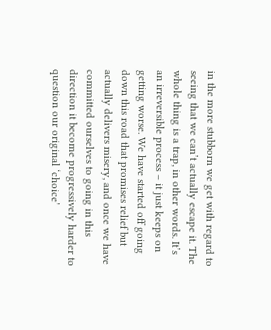in the more stubborn we get with regard to seeing that we can’t actually escape it. The whole thing is a trap, in other words. It’s an irreversible process – it just keeps on getting worse. We have started off going down this road that promises relief but actually delivers misery, and once we have committed ourselves to going in this direction it become progressively harder to question our original ‘choice’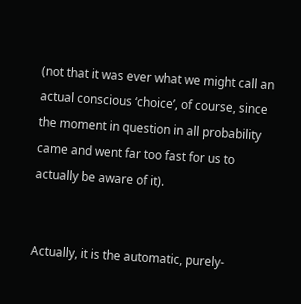(not that it was ever what we might call an actual conscious ‘choice’, of course, since the moment in question in all probability came and went far too fast for us to actually be aware of it).


Actually, it is the automatic, purely-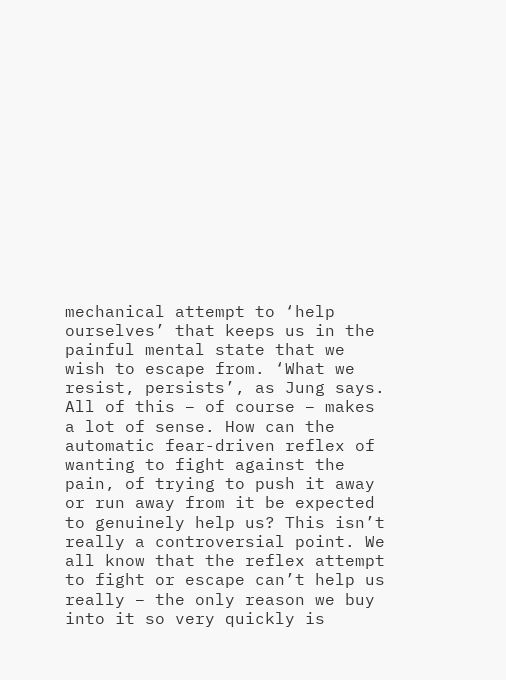mechanical attempt to ‘help ourselves’ that keeps us in the painful mental state that we wish to escape from. ‘What we resist, persists’, as Jung says. All of this – of course – makes a lot of sense. How can the automatic fear-driven reflex of wanting to fight against the pain, of trying to push it away or run away from it be expected to genuinely help us? This isn’t really a controversial point. We all know that the reflex attempt to fight or escape can’t help us really – the only reason we buy into it so very quickly is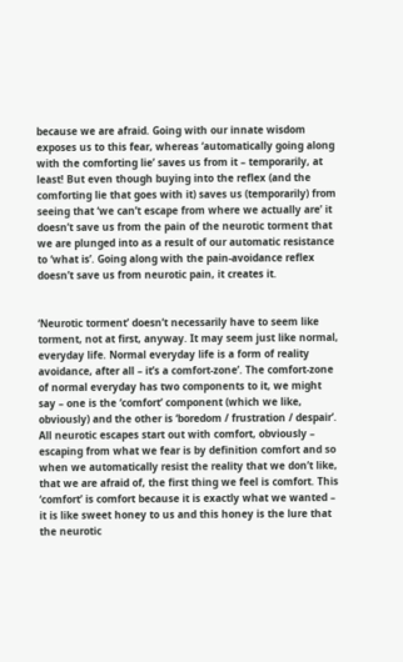because we are afraid. Going with our innate wisdom exposes us to this fear, whereas ‘automatically going along with the comforting lie’ saves us from it – temporarily, at least! But even though buying into the reflex (and the comforting lie that goes with it) saves us (temporarily) from seeing that ‘we can’t escape from where we actually are’ it doesn’t save us from the pain of the neurotic torment that we are plunged into as a result of our automatic resistance to ‘what is’. Going along with the pain-avoidance reflex doesn’t save us from neurotic pain, it creates it.


‘Neurotic torment’ doesn’t necessarily have to seem like torment, not at first, anyway. It may seem just like normal, everyday life. Normal everyday life is a form of reality avoidance, after all – it’s a comfort-zone’. The comfort-zone of normal everyday has two components to it, we might say – one is the ‘comfort’ component (which we like, obviously) and the other is ‘boredom / frustration / despair’. All neurotic escapes start out with comfort, obviously – escaping from what we fear is by definition comfort and so when we automatically resist the reality that we don’t like, that we are afraid of, the first thing we feel is comfort. This ‘comfort’ is comfort because it is exactly what we wanted – it is like sweet honey to us and this honey is the lure that the neurotic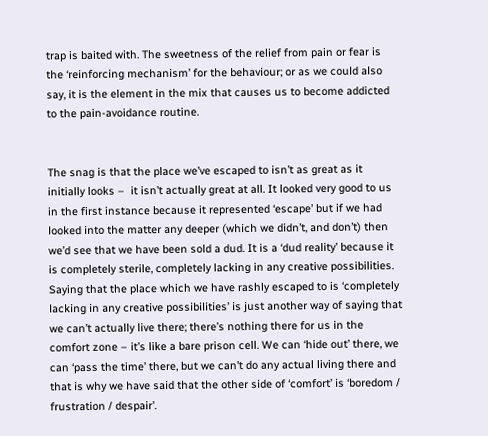trap is baited with. The sweetness of the relief from pain or fear is the ‘reinforcing mechanism’ for the behaviour; or as we could also say, it is the element in the mix that causes us to become addicted to the pain-avoidance routine.


The snag is that the place we’ve escaped to isn’t as great as it initially looks –  it isn’t actually great at all. It looked very good to us in the first instance because it represented ‘escape’ but if we had looked into the matter any deeper (which we didn’t, and don’t) then we’d see that we have been sold a dud. It is a ‘dud reality’ because it is completely sterile, completely lacking in any creative possibilities. Saying that the place which we have rashly escaped to is ‘completely lacking in any creative possibilities’ is just another way of saying that we can’t actually live there; there’s nothing there for us in the comfort zone – it’s like a bare prison cell. We can ‘hide out’ there, we can ‘pass the time’ there, but we can’t do any actual living there and that is why we have said that the other side of ‘comfort’ is ‘boredom / frustration / despair’.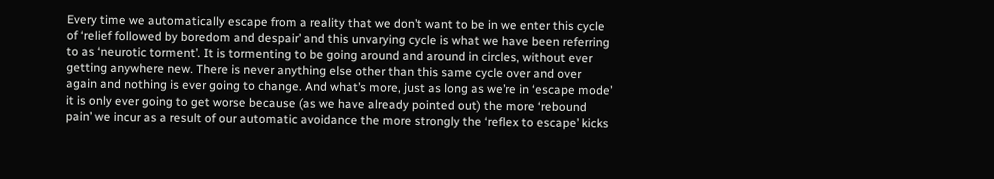Every time we automatically escape from a reality that we don’t want to be in we enter this cycle of ‘relief followed by boredom and despair’ and this unvarying cycle is what we have been referring to as ‘neurotic torment’. It is tormenting to be going around and around in circles, without ever getting anywhere new. There is never anything else other than this same cycle over and over again and nothing is ever going to change. And what’s more, just as long as we’re in ‘escape mode’ it is only ever going to get worse because (as we have already pointed out) the more ‘rebound pain’ we incur as a result of our automatic avoidance the more strongly the ‘reflex to escape’ kicks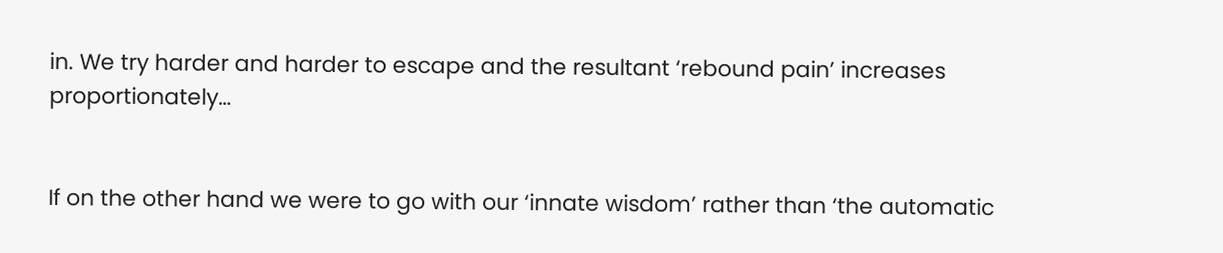in. We try harder and harder to escape and the resultant ‘rebound pain’ increases proportionately…


If on the other hand we were to go with our ‘innate wisdom’ rather than ‘the automatic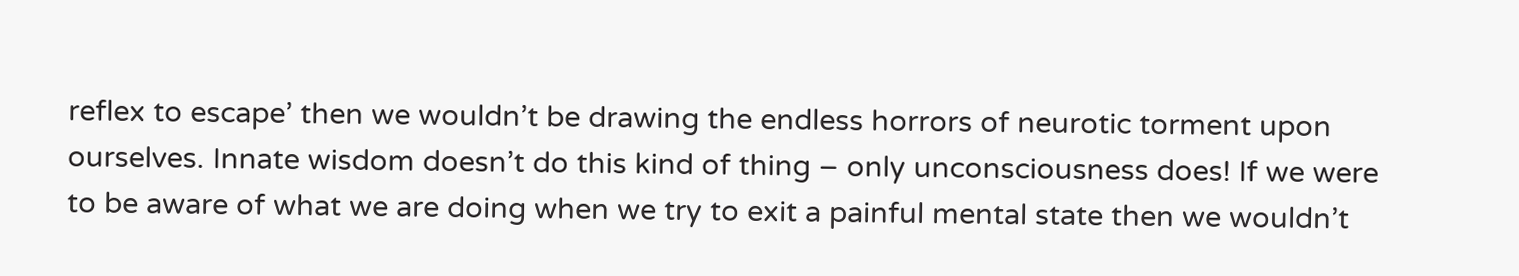reflex to escape’ then we wouldn’t be drawing the endless horrors of neurotic torment upon ourselves. Innate wisdom doesn’t do this kind of thing – only unconsciousness does! If we were to be aware of what we are doing when we try to exit a painful mental state then we wouldn’t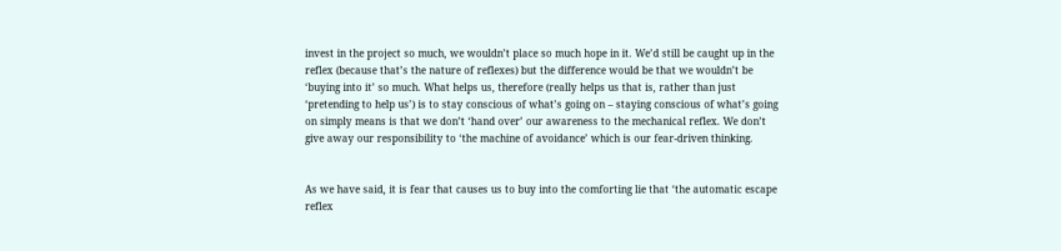invest in the project so much, we wouldn’t place so much hope in it. We’d still be caught up in the reflex (because that’s the nature of reflexes) but the difference would be that we wouldn’t be ‘buying into it’ so much. What helps us, therefore (really helps us that is, rather than just ‘pretending to help us’) is to stay conscious of what’s going on – staying conscious of what’s going on simply means is that we don’t ‘hand over’ our awareness to the mechanical reflex. We don’t give away our responsibility to ‘the machine of avoidance’ which is our fear-driven thinking.


As we have said, it is fear that causes us to buy into the comforting lie that ‘the automatic escape reflex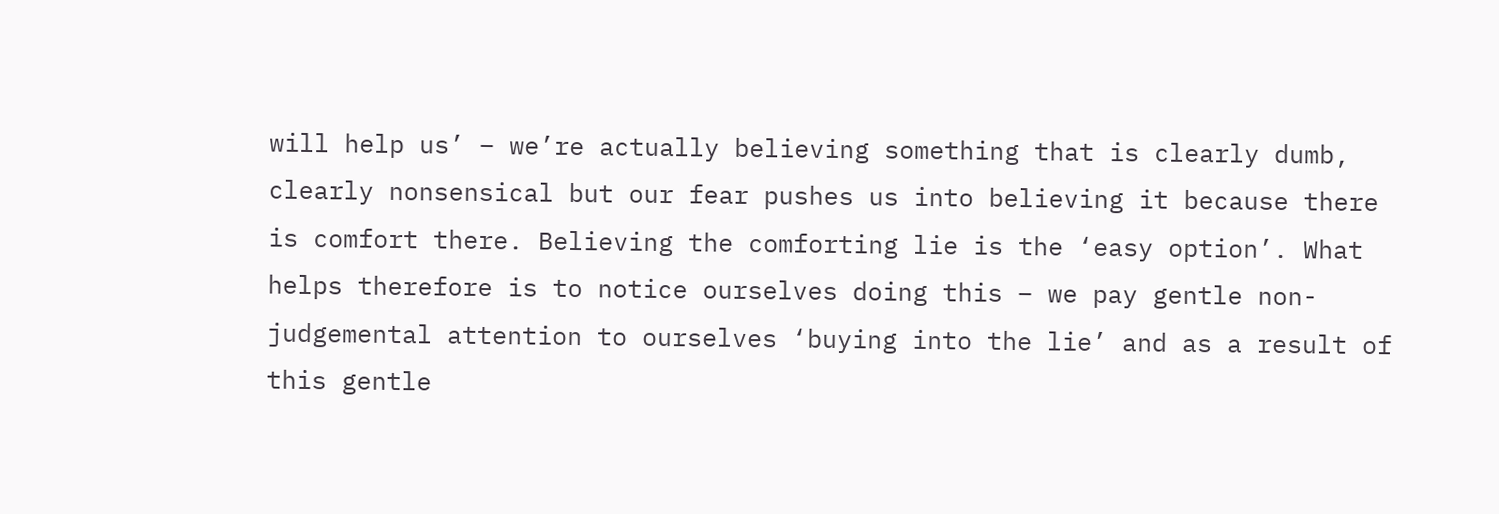will help us’ – we’re actually believing something that is clearly dumb, clearly nonsensical but our fear pushes us into believing it because there is comfort there. Believing the comforting lie is the ‘easy option’. What helps therefore is to notice ourselves doing this – we pay gentle non-judgemental attention to ourselves ‘buying into the lie’ and as a result of this gentle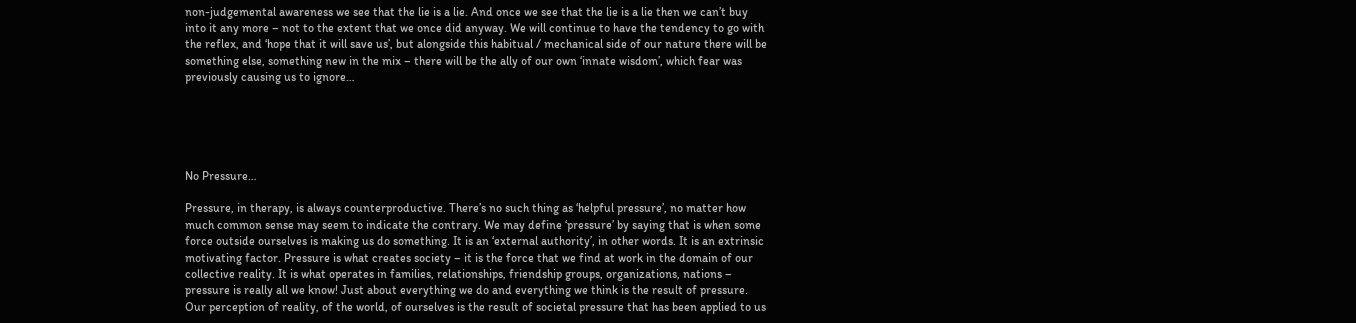non-judgemental awareness we see that the lie is a lie. And once we see that the lie is a lie then we can’t buy into it any more – not to the extent that we once did anyway. We will continue to have the tendency to go with the reflex, and ‘hope that it will save us’, but alongside this habitual / mechanical side of our nature there will be something else, something new in the mix – there will be the ally of our own ‘innate wisdom’, which fear was previously causing us to ignore…





No Pressure…

Pressure, in therapy, is always counterproductive. There’s no such thing as ‘helpful pressure’, no matter how much common sense may seem to indicate the contrary. We may define ‘pressure’ by saying that is when some force outside ourselves is making us do something. It is an ‘external authority’, in other words. It is an extrinsic motivating factor. Pressure is what creates society – it is the force that we find at work in the domain of our collective reality. It is what operates in families, relationships, friendship groups, organizations, nations – pressure is really all we know! Just about everything we do and everything we think is the result of pressure. Our perception of reality, of the world, of ourselves is the result of societal pressure that has been applied to us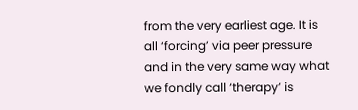from the very earliest age. It is all ‘forcing’ via peer pressure and in the very same way what we fondly call ‘therapy’ is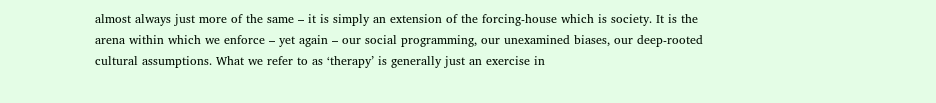almost always just more of the same – it is simply an extension of the forcing-house which is society. It is the arena within which we enforce – yet again – our social programming, our unexamined biases, our deep-rooted cultural assumptions. What we refer to as ‘therapy’ is generally just an exercise in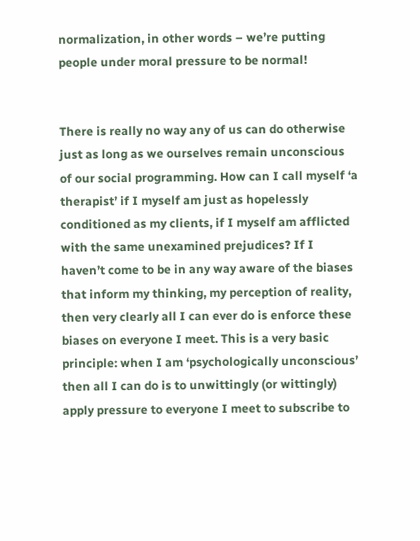normalization, in other words – we’re putting people under moral pressure to be normal!


There is really no way any of us can do otherwise just as long as we ourselves remain unconscious of our social programming. How can I call myself ‘a therapist’ if I myself am just as hopelessly conditioned as my clients, if I myself am afflicted with the same unexamined prejudices? If I haven’t come to be in any way aware of the biases that inform my thinking, my perception of reality, then very clearly all I can ever do is enforce these biases on everyone I meet. This is a very basic principle: when I am ‘psychologically unconscious’ then all I can do is to unwittingly (or wittingly) apply pressure to everyone I meet to subscribe to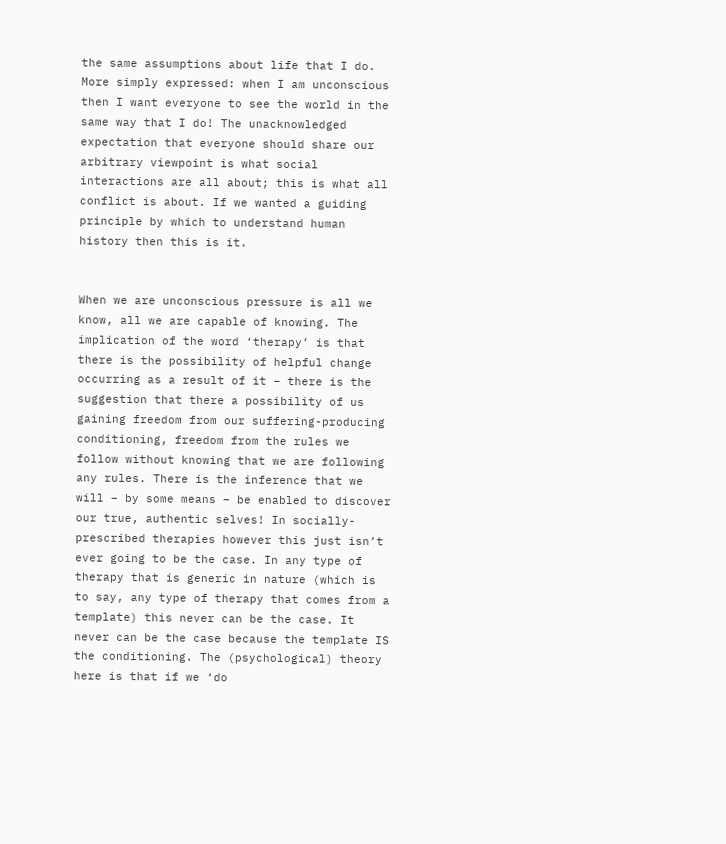the same assumptions about life that I do. More simply expressed: when I am unconscious then I want everyone to see the world in the same way that I do! The unacknowledged expectation that everyone should share our arbitrary viewpoint is what social interactions are all about; this is what all conflict is about. If we wanted a guiding principle by which to understand human history then this is it.


When we are unconscious pressure is all we know, all we are capable of knowing. The implication of the word ‘therapy’ is that there is the possibility of helpful change occurring as a result of it – there is the suggestion that there a possibility of us gaining freedom from our suffering-producing conditioning, freedom from the rules we follow without knowing that we are following any rules. There is the inference that we will – by some means – be enabled to discover our true, authentic selves! In socially-prescribed therapies however this just isn’t ever going to be the case. In any type of therapy that is generic in nature (which is to say, any type of therapy that comes from a template) this never can be the case. It never can be the case because the template IS the conditioning. The (psychological) theory here is that if we ‘do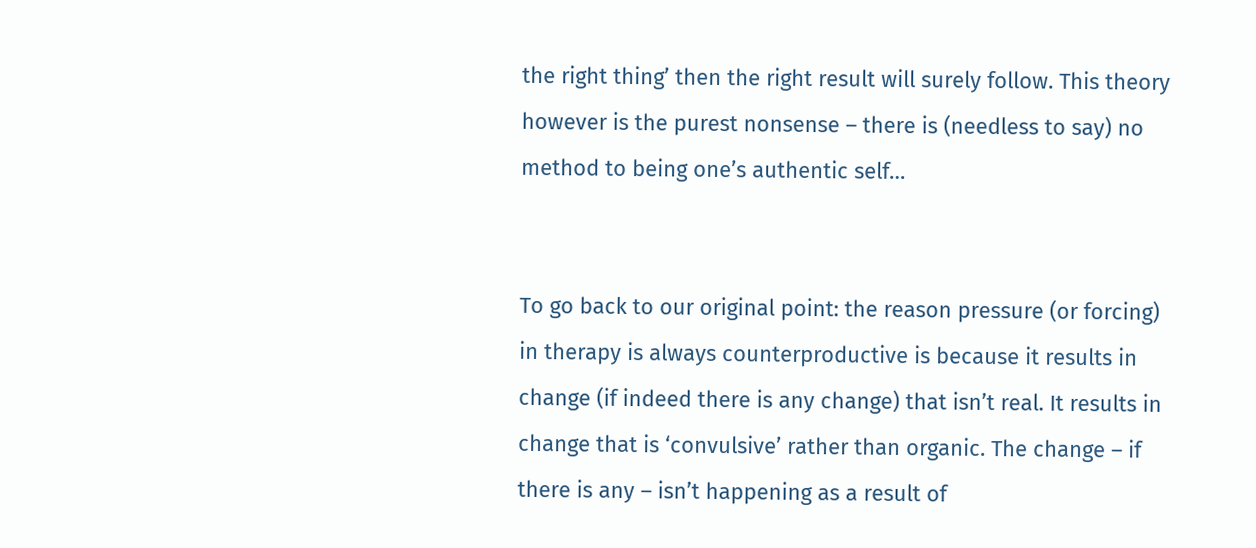the right thing’ then the right result will surely follow. This theory however is the purest nonsense – there is (needless to say) no method to being one’s authentic self…


To go back to our original point: the reason pressure (or forcing) in therapy is always counterproductive is because it results in change (if indeed there is any change) that isn’t real. It results in change that is ‘convulsive’ rather than organic. The change – if there is any – isn’t happening as a result of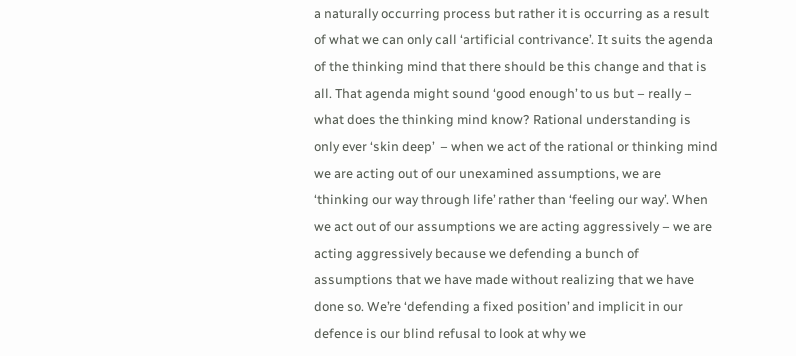a naturally occurring process but rather it is occurring as a result of what we can only call ‘artificial contrivance’. It suits the agenda of the thinking mind that there should be this change and that is all. That agenda might sound ‘good enough’ to us but – really – what does the thinking mind know? Rational understanding is only ever ‘skin deep’  – when we act of the rational or thinking mind we are acting out of our unexamined assumptions, we are ‘thinking our way through life’ rather than ‘feeling our way’. When we act out of our assumptions we are acting aggressively – we are acting aggressively because we defending a bunch of assumptions that we have made without realizing that we have done so. We’re ‘defending a fixed position’ and implicit in our defence is our blind refusal to look at why we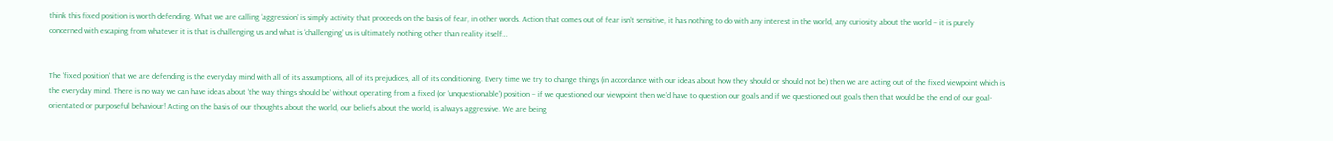think this fixed position is worth defending. What we are calling ‘aggression’ is simply activity that proceeds on the basis of fear, in other words. Action that comes out of fear isn’t sensitive, it has nothing to do with any interest in the world, any curiosity about the world – it is purely concerned with escaping from whatever it is that is challenging us and what is ‘challenging’ us is ultimately nothing other than reality itself…


The ‘fixed position’ that we are defending is the everyday mind with all of its assumptions, all of its prejudices, all of its conditioning. Every time we try to change things (in accordance with our ideas about how they should or should not be) then we are acting out of the fixed viewpoint which is the everyday mind. There is no way we can have ideas about ‘the way things should be’ without operating from a fixed (or ‘unquestionable’) position – if we questioned our viewpoint then we’d have to question our goals and if we questioned out goals then that would be the end of our goal-orientated or purposeful behaviour! Acting on the basis of our thoughts about the world, our beliefs about the world, is always aggressive. We are being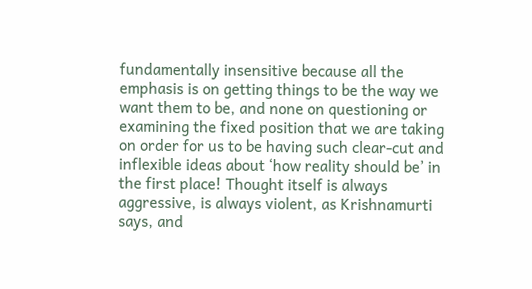fundamentally insensitive because all the emphasis is on getting things to be the way we want them to be, and none on questioning or examining the fixed position that we are taking on order for us to be having such clear-cut and inflexible ideas about ‘how reality should be’ in the first place! Thought itself is always aggressive, is always violent, as Krishnamurti says, and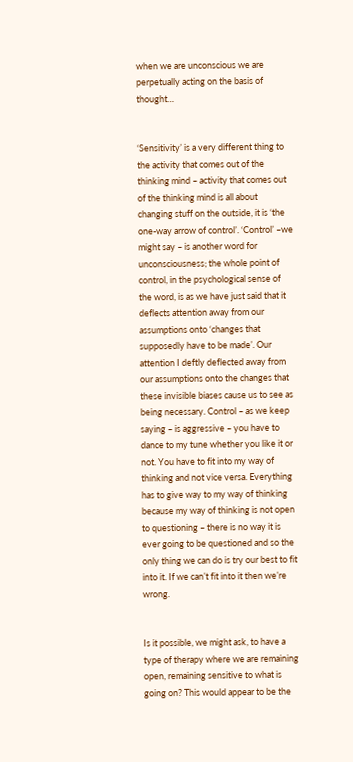when we are unconscious we are perpetually acting on the basis of thought…


‘Sensitivity’ is a very different thing to the activity that comes out of the thinking mind – activity that comes out of the thinking mind is all about changing stuff on the outside, it is ‘the one-way arrow of control’. ‘Control’ –we might say – is another word for unconsciousness; the whole point of control, in the psychological sense of the word, is as we have just said that it deflects attention away from our assumptions onto ‘changes that supposedly have to be made’. Our attention I deftly deflected away from our assumptions onto the changes that these invisible biases cause us to see as being necessary. Control – as we keep saying – is aggressive – you have to dance to my tune whether you like it or not. You have to fit into my way of thinking and not vice versa. Everything has to give way to my way of thinking because my way of thinking is not open to questioning – there is no way it is ever going to be questioned and so the only thing we can do is try our best to fit into it. If we can’t fit into it then we’re wrong.


Is it possible, we might ask, to have a type of therapy where we are remaining open, remaining sensitive to what is going on? This would appear to be the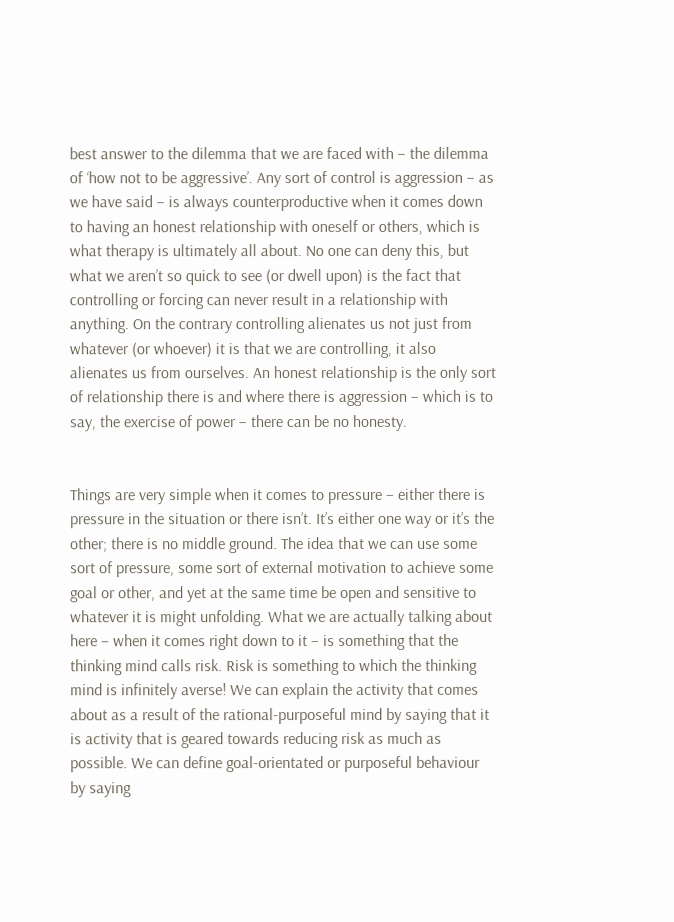best answer to the dilemma that we are faced with – the dilemma of ‘how not to be aggressive’. Any sort of control is aggression – as we have said – is always counterproductive when it comes down to having an honest relationship with oneself or others, which is what therapy is ultimately all about. No one can deny this, but what we aren’t so quick to see (or dwell upon) is the fact that controlling or forcing can never result in a relationship with anything. On the contrary controlling alienates us not just from whatever (or whoever) it is that we are controlling, it also alienates us from ourselves. An honest relationship is the only sort of relationship there is and where there is aggression – which is to say, the exercise of power – there can be no honesty.


Things are very simple when it comes to pressure – either there is pressure in the situation or there isn’t. It’s either one way or it’s the other; there is no middle ground. The idea that we can use some sort of pressure, some sort of external motivation to achieve some goal or other, and yet at the same time be open and sensitive to whatever it is might unfolding. What we are actually talking about here – when it comes right down to it – is something that the thinking mind calls risk. Risk is something to which the thinking mind is infinitely averse! We can explain the activity that comes about as a result of the rational-purposeful mind by saying that it is activity that is geared towards reducing risk as much as possible. We can define goal-orientated or purposeful behaviour by saying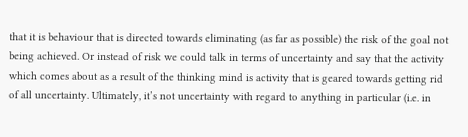that it is behaviour that is directed towards eliminating (as far as possible) the risk of the goal not being achieved. Or instead of risk we could talk in terms of uncertainty and say that the activity which comes about as a result of the thinking mind is activity that is geared towards getting rid of all uncertainty. Ultimately, it’s not uncertainty with regard to anything in particular (i.e. in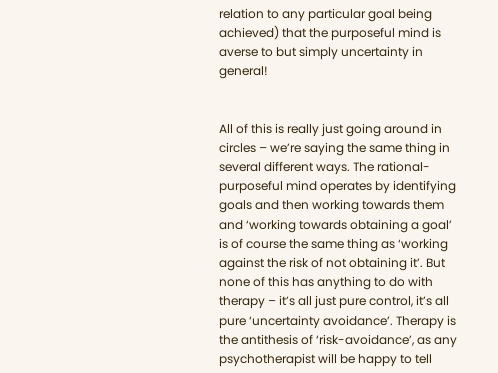relation to any particular goal being achieved) that the purposeful mind is averse to but simply uncertainty in general!


All of this is really just going around in circles – we’re saying the same thing in several different ways. The rational-purposeful mind operates by identifying goals and then working towards them and ‘working towards obtaining a goal’ is of course the same thing as ‘working against the risk of not obtaining it’. But none of this has anything to do with therapy – it’s all just pure control, it’s all pure ‘uncertainty avoidance’. Therapy is the antithesis of ‘risk-avoidance’, as any psychotherapist will be happy to tell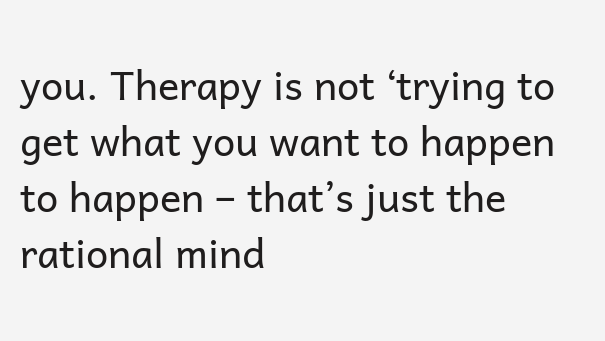you. Therapy is not ‘trying to get what you want to happen to happen – that’s just the rational mind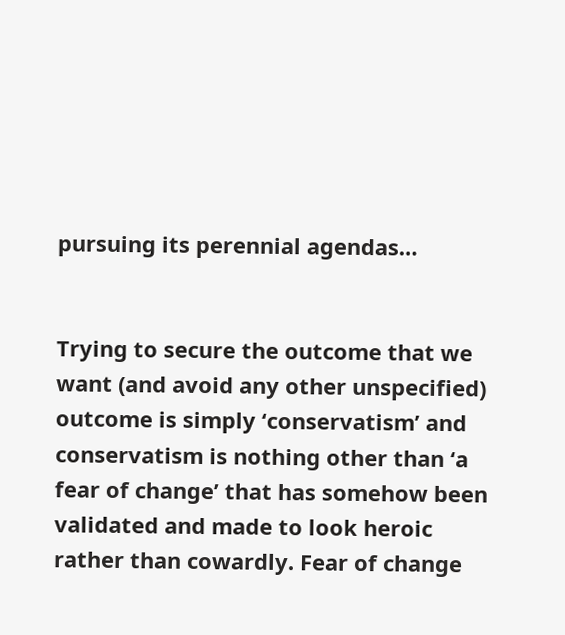pursuing its perennial agendas…


Trying to secure the outcome that we want (and avoid any other unspecified) outcome is simply ‘conservatism’ and conservatism is nothing other than ‘a fear of change’ that has somehow been validated and made to look heroic rather than cowardly. Fear of change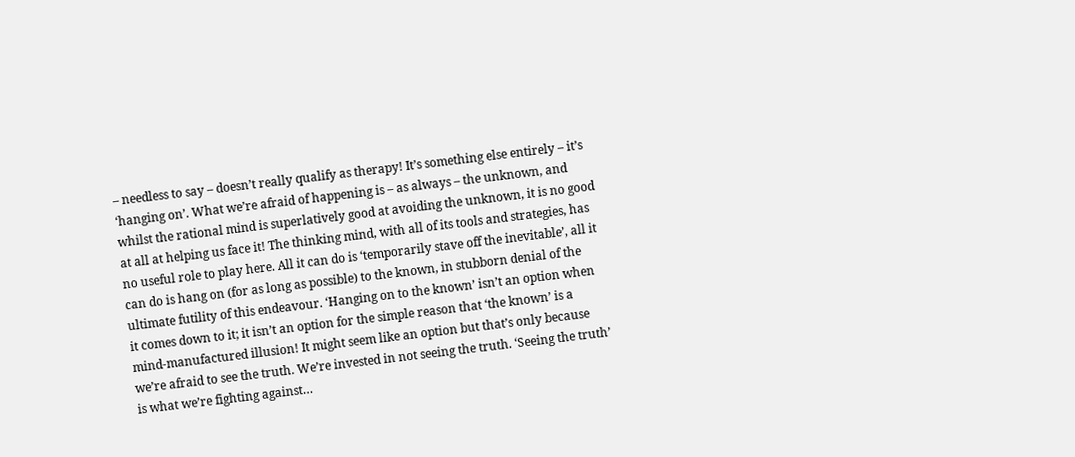– needless to say – doesn’t really qualify as therapy! It’s something else entirely – it’s ‘hanging on’. What we’re afraid of happening is – as always – the unknown, and whilst the rational mind is superlatively good at avoiding the unknown, it is no good at all at helping us face it! The thinking mind, with all of its tools and strategies, has no useful role to play here. All it can do is ‘temporarily stave off the inevitable’, all it can do is hang on (for as long as possible) to the known, in stubborn denial of the ultimate futility of this endeavour. ‘Hanging on to the known’ isn’t an option when it comes down to it; it isn’t an option for the simple reason that ‘the known’ is a mind-manufactured illusion! It might seem like an option but that’s only because we’re afraid to see the truth. We’re invested in not seeing the truth. ‘Seeing the truth’ is what we’re fighting against…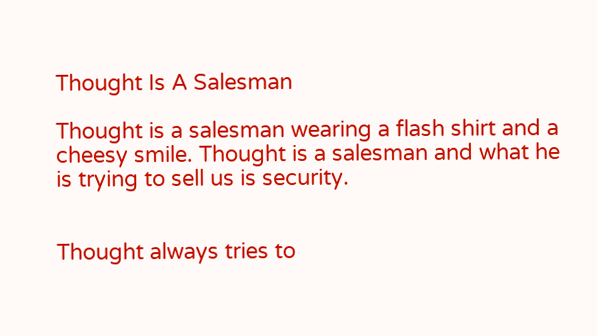Thought Is A Salesman

Thought is a salesman wearing a flash shirt and a cheesy smile. Thought is a salesman and what he is trying to sell us is security.


Thought always tries to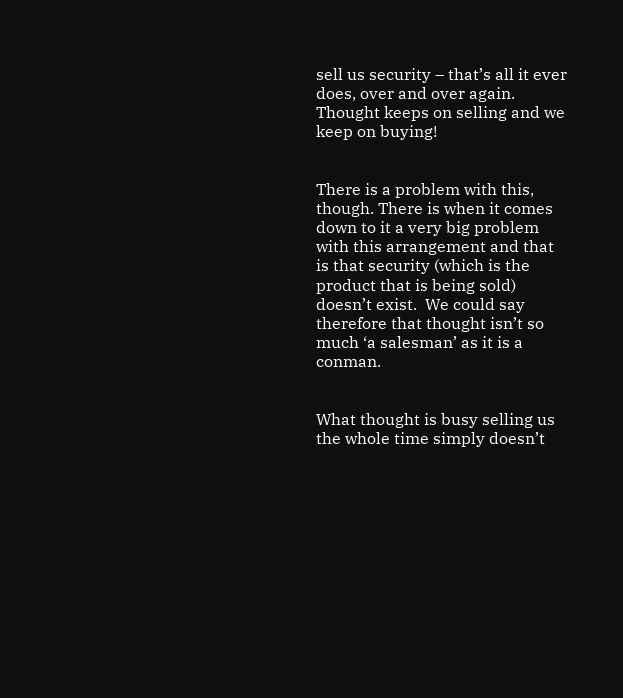sell us security – that’s all it ever does, over and over again. Thought keeps on selling and we keep on buying!


There is a problem with this, though. There is when it comes down to it a very big problem with this arrangement and that is that security (which is the product that is being sold) doesn’t exist.  We could say therefore that thought isn’t so much ‘a salesman’ as it is a conman.


What thought is busy selling us the whole time simply doesn’t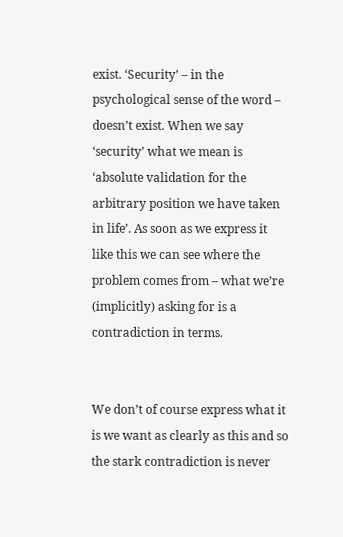exist. ‘Security’ – in the psychological sense of the word – doesn’t exist. When we say ‘security’ what we mean is ‘absolute validation for the arbitrary position we have taken in life’. As soon as we express it like this we can see where the problem comes from – what we’re (implicitly) asking for is a contradiction in terms.


We don’t of course express what it is we want as clearly as this and so the stark contradiction is never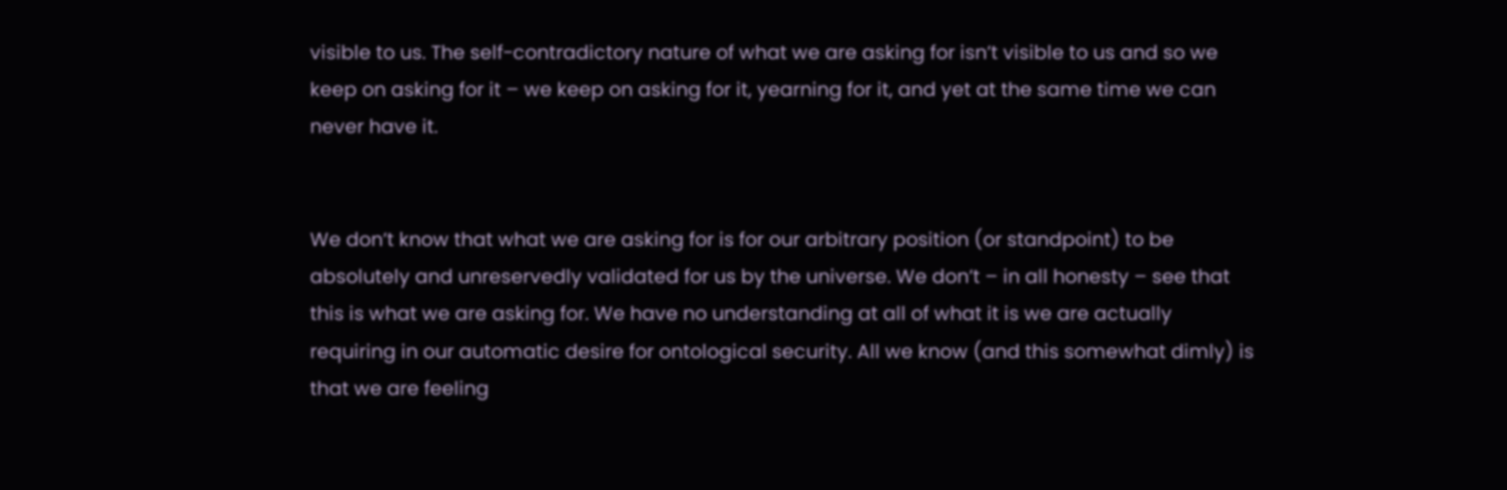visible to us. The self-contradictory nature of what we are asking for isn’t visible to us and so we keep on asking for it – we keep on asking for it, yearning for it, and yet at the same time we can never have it.


We don’t know that what we are asking for is for our arbitrary position (or standpoint) to be absolutely and unreservedly validated for us by the universe. We don’t – in all honesty – see that this is what we are asking for. We have no understanding at all of what it is we are actually requiring in our automatic desire for ontological security. All we know (and this somewhat dimly) is that we are feeling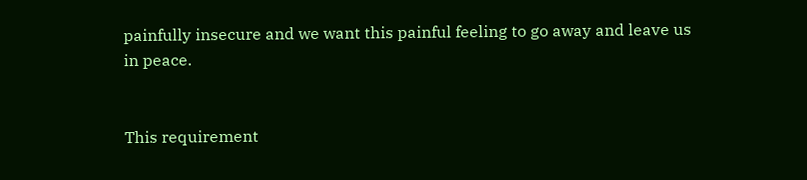painfully insecure and we want this painful feeling to go away and leave us in peace.


This requirement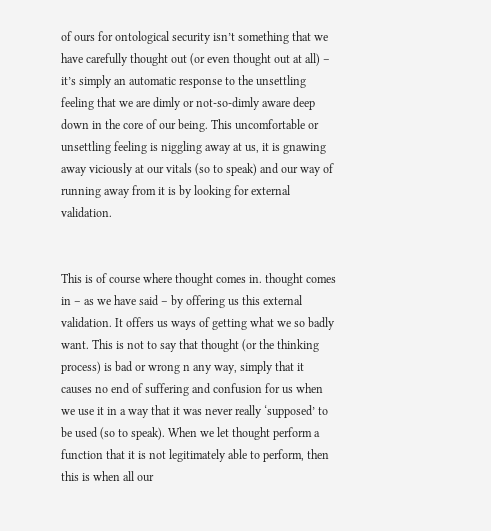of ours for ontological security isn’t something that we have carefully thought out (or even thought out at all) – it’s simply an automatic response to the unsettling feeling that we are dimly or not-so-dimly aware deep down in the core of our being. This uncomfortable or unsettling feeling is niggling away at us, it is gnawing away viciously at our vitals (so to speak) and our way of running away from it is by looking for external validation.


This is of course where thought comes in. thought comes in – as we have said – by offering us this external validation. It offers us ways of getting what we so badly want. This is not to say that thought (or the thinking process) is bad or wrong n any way, simply that it causes no end of suffering and confusion for us when we use it in a way that it was never really ‘supposed’ to be used (so to speak). When we let thought perform a function that it is not legitimately able to perform, then this is when all our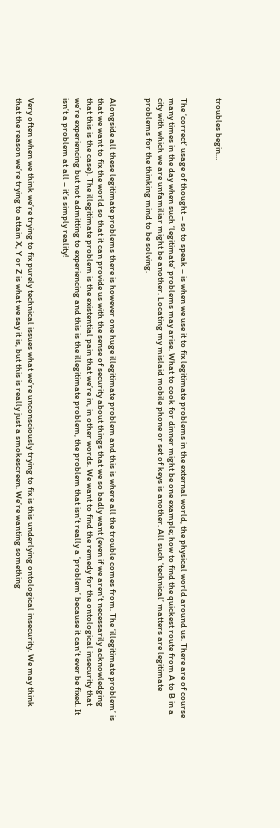troubles begin…


The ‘correct’ usage of thought – so to speak – is when we use it to fix legitimate problems in the external world, the physical world around us. There are of course many times in the day when such ‘legitimate’ problems may arise. What to cook for dinner might be one example; how to find the quickest route from A to B in a city with which we are unfamiliar might be another. Locating my mislaid mobile phone or set of keys is another. All such ‘technical’ matters are legitimate problems for the thinking mind to be solving.


Alongside all these legitimate problems there is however one huge illegitimate problem and this is where all the trouble comes from. The ‘illegitimate problem’ is that we want to fix the world so that it can provide us with the sense of security about things that we so badly want (even if we aren’t necessarily acknowledging that this is the case). The illegitimate problem is the existential pain that we’re in, in other words. We want to find the remedy for the ontological insecurity that we’re experiencing but not admitting to experiencing and this is the illegitimate problem, the problem that isn’t really a ‘problem’ because it can’t ever be fixed. It isn’t a problem at all – it’s simply reality!


Very often when we think we’re trying to fix purely technical issues what we’re unconsciously trying to fix is this underlying ontological insecurity. We may think that the reason we’re trying to attain X, Y or Z is what we say it is, but this is really just a smokescreen. We’re wanting something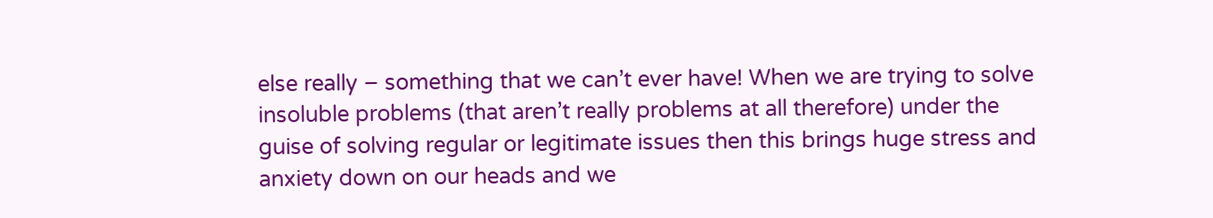else really – something that we can’t ever have! When we are trying to solve insoluble problems (that aren’t really problems at all therefore) under the guise of solving regular or legitimate issues then this brings huge stress and anxiety down on our heads and we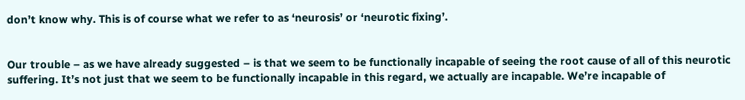don’t know why. This is of course what we refer to as ‘neurosis’ or ‘neurotic fixing’.


Our trouble – as we have already suggested – is that we seem to be functionally incapable of seeing the root cause of all of this neurotic suffering. It’s not just that we seem to be functionally incapable in this regard, we actually are incapable. We’re incapable of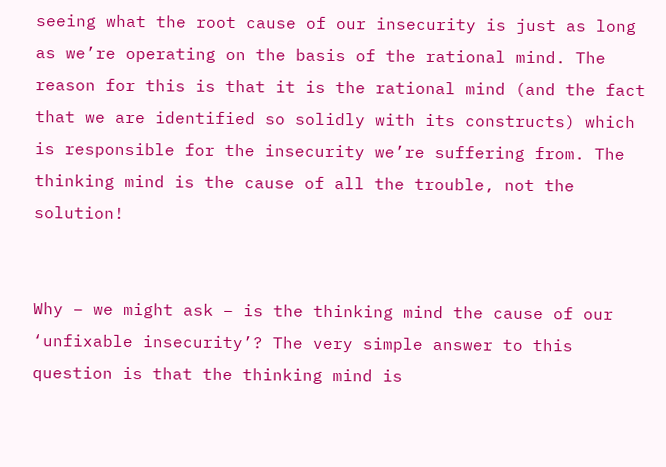seeing what the root cause of our insecurity is just as long as we’re operating on the basis of the rational mind. The reason for this is that it is the rational mind (and the fact that we are identified so solidly with its constructs) which is responsible for the insecurity we’re suffering from. The thinking mind is the cause of all the trouble, not the solution!


Why – we might ask – is the thinking mind the cause of our ‘unfixable insecurity’? The very simple answer to this question is that the thinking mind is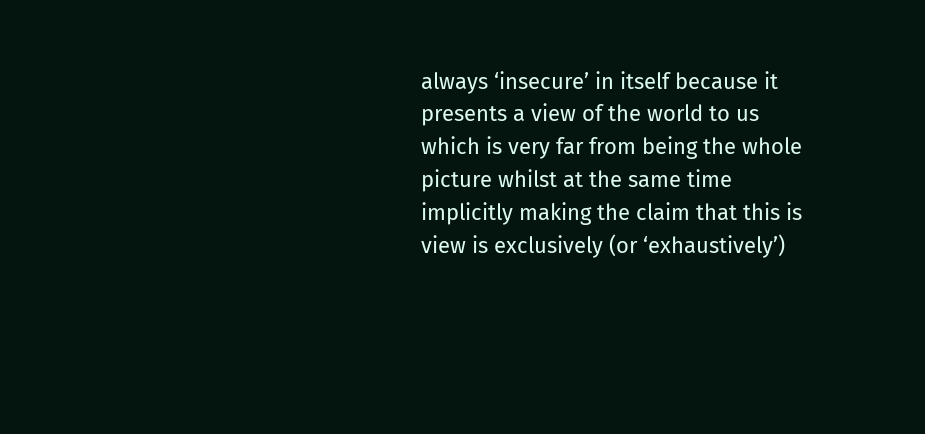always ‘insecure’ in itself because it presents a view of the world to us which is very far from being the whole picture whilst at the same time implicitly making the claim that this is view is exclusively (or ‘exhaustively’)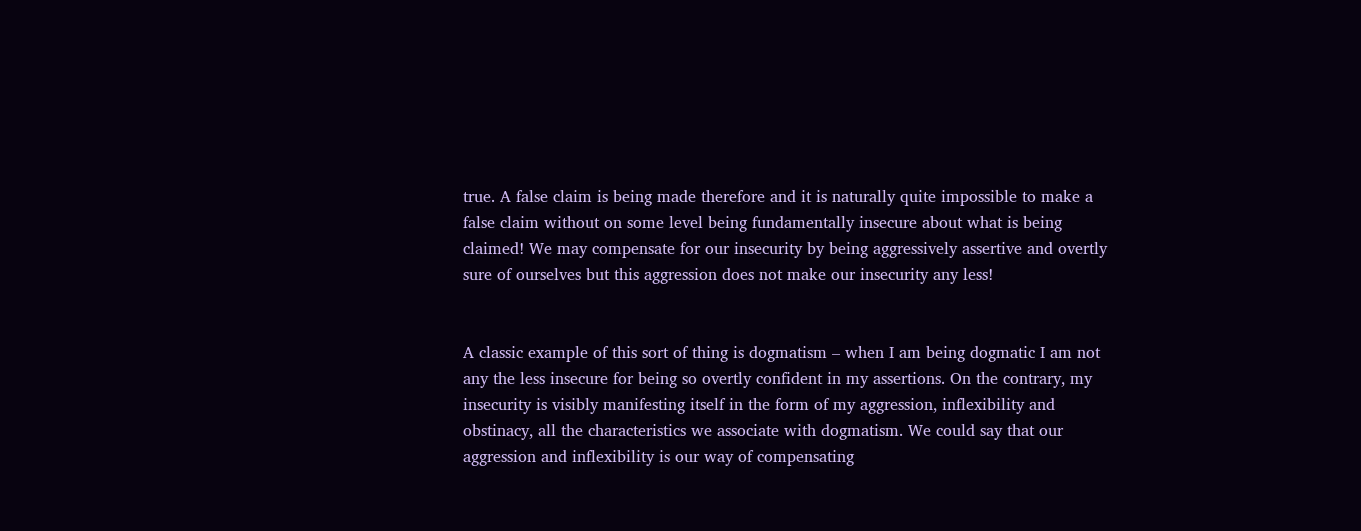true. A false claim is being made therefore and it is naturally quite impossible to make a false claim without on some level being fundamentally insecure about what is being claimed! We may compensate for our insecurity by being aggressively assertive and overtly sure of ourselves but this aggression does not make our insecurity any less!


A classic example of this sort of thing is dogmatism – when I am being dogmatic I am not any the less insecure for being so overtly confident in my assertions. On the contrary, my insecurity is visibly manifesting itself in the form of my aggression, inflexibility and obstinacy, all the characteristics we associate with dogmatism. We could say that our aggression and inflexibility is our way of compensating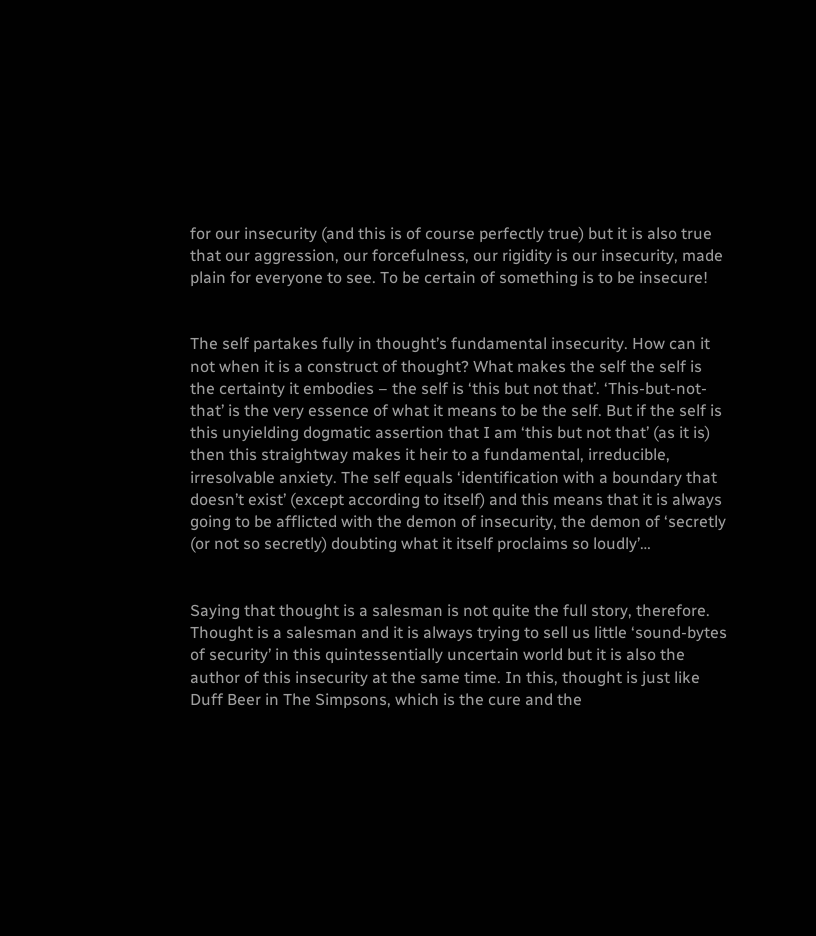for our insecurity (and this is of course perfectly true) but it is also true that our aggression, our forcefulness, our rigidity is our insecurity, made plain for everyone to see. To be certain of something is to be insecure!


The self partakes fully in thought’s fundamental insecurity. How can it not when it is a construct of thought? What makes the self the self is the certainty it embodies – the self is ‘this but not that’. ‘This-but-not-that’ is the very essence of what it means to be the self. But if the self is this unyielding dogmatic assertion that I am ‘this but not that’ (as it is) then this straightway makes it heir to a fundamental, irreducible, irresolvable anxiety. The self equals ‘identification with a boundary that doesn’t exist’ (except according to itself) and this means that it is always going to be afflicted with the demon of insecurity, the demon of ‘secretly (or not so secretly) doubting what it itself proclaims so loudly’…


Saying that thought is a salesman is not quite the full story, therefore. Thought is a salesman and it is always trying to sell us little ‘sound-bytes of security’ in this quintessentially uncertain world but it is also the author of this insecurity at the same time. In this, thought is just like Duff Beer in The Simpsons, which is the cure and the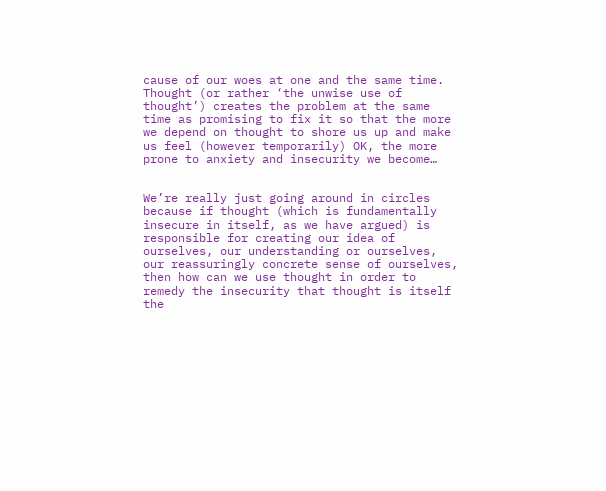cause of our woes at one and the same time. Thought (or rather ‘the unwise use of thought’) creates the problem at the same time as promising to fix it so that the more we depend on thought to shore us up and make us feel (however temporarily) OK, the more prone to anxiety and insecurity we become…


We’re really just going around in circles because if thought (which is fundamentally insecure in itself, as we have argued) is responsible for creating our idea of ourselves, our understanding or ourselves, our reassuringly concrete sense of ourselves, then how can we use thought in order to remedy the insecurity that thought is itself the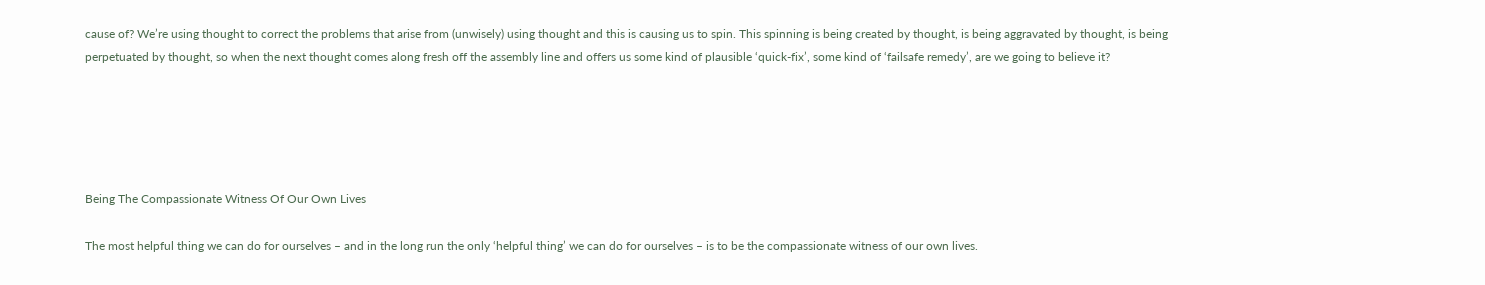cause of? We’re using thought to correct the problems that arise from (unwisely) using thought and this is causing us to spin. This spinning is being created by thought, is being aggravated by thought, is being perpetuated by thought, so when the next thought comes along fresh off the assembly line and offers us some kind of plausible ‘quick-fix’, some kind of ‘failsafe remedy’, are we going to believe it?





Being The Compassionate Witness Of Our Own Lives

The most helpful thing we can do for ourselves – and in the long run the only ‘helpful thing’ we can do for ourselves – is to be the compassionate witness of our own lives.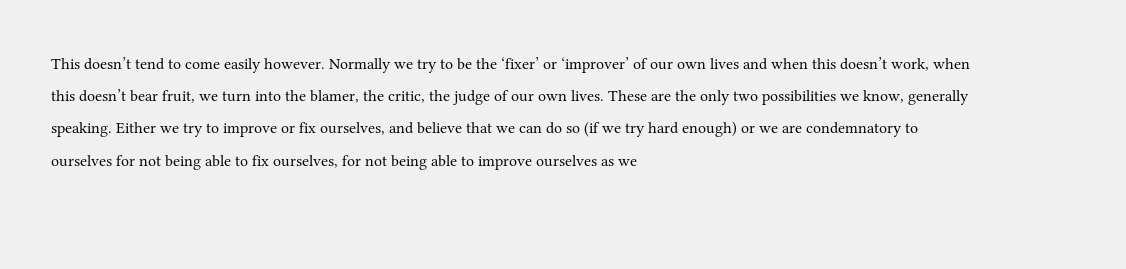This doesn’t tend to come easily however. Normally we try to be the ‘fixer’ or ‘improver’ of our own lives and when this doesn’t work, when this doesn’t bear fruit, we turn into the blamer, the critic, the judge of our own lives. These are the only two possibilities we know, generally speaking. Either we try to improve or fix ourselves, and believe that we can do so (if we try hard enough) or we are condemnatory to ourselves for not being able to fix ourselves, for not being able to improve ourselves as we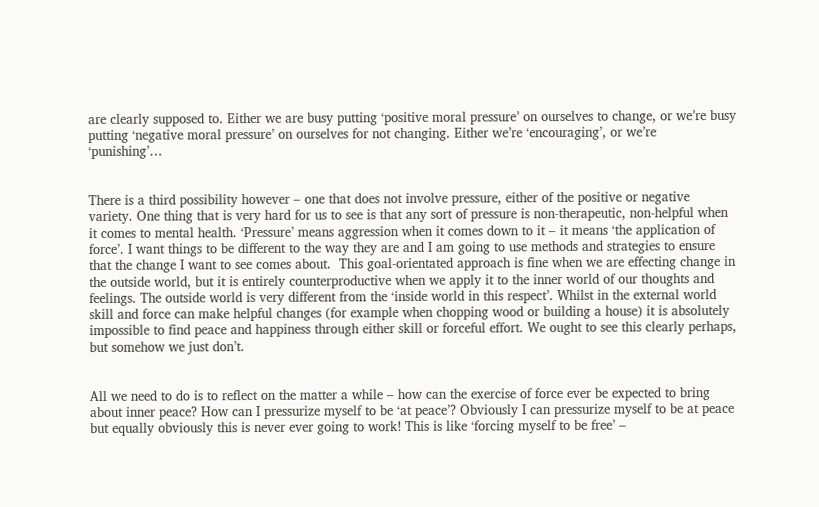are clearly supposed to. Either we are busy putting ‘positive moral pressure’ on ourselves to change, or we’re busy putting ‘negative moral pressure’ on ourselves for not changing. Either we’re ‘encouraging’, or we’re  ‘punishing’…


There is a third possibility however – one that does not involve pressure, either of the positive or negative variety. One thing that is very hard for us to see is that any sort of pressure is non-therapeutic, non-helpful when it comes to mental health. ‘Pressure’ means aggression when it comes down to it – it means ‘the application of force’. I want things to be different to the way they are and I am going to use methods and strategies to ensure that the change I want to see comes about.  This goal-orientated approach is fine when we are effecting change in the outside world, but it is entirely counterproductive when we apply it to the inner world of our thoughts and feelings. The outside world is very different from the ‘inside world in this respect’. Whilst in the external world skill and force can make helpful changes (for example when chopping wood or building a house) it is absolutely impossible to find peace and happiness through either skill or forceful effort. We ought to see this clearly perhaps, but somehow we just don’t.


All we need to do is to reflect on the matter a while – how can the exercise of force ever be expected to bring about inner peace? How can I pressurize myself to be ‘at peace’? Obviously I can pressurize myself to be at peace but equally obviously this is never ever going to work! This is like ‘forcing myself to be free’ –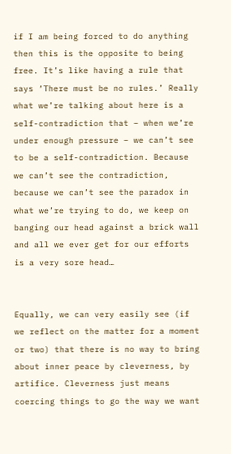if I am being forced to do anything then this is the opposite to being free. It’s like having a rule that says ‘There must be no rules.’ Really what we’re talking about here is a self-contradiction that – when we’re under enough pressure – we can’t see to be a self-contradiction. Because we can’t see the contradiction, because we can’t see the paradox in what we’re trying to do, we keep on banging our head against a brick wall and all we ever get for our efforts is a very sore head…


Equally, we can very easily see (if we reflect on the matter for a moment or two) that there is no way to bring about inner peace by cleverness, by artifice. Cleverness just means coercing things to go the way we want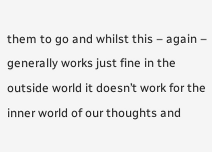them to go and whilst this – again – generally works just fine in the outside world it doesn’t work for the inner world of our thoughts and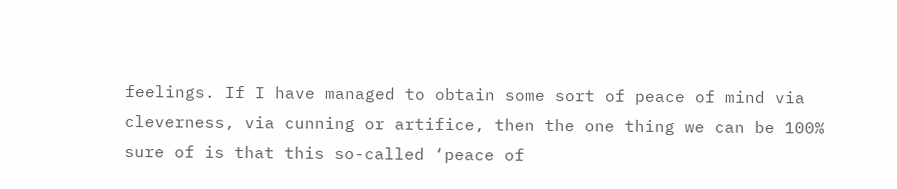feelings. If I have managed to obtain some sort of peace of mind via cleverness, via cunning or artifice, then the one thing we can be 100% sure of is that this so-called ‘peace of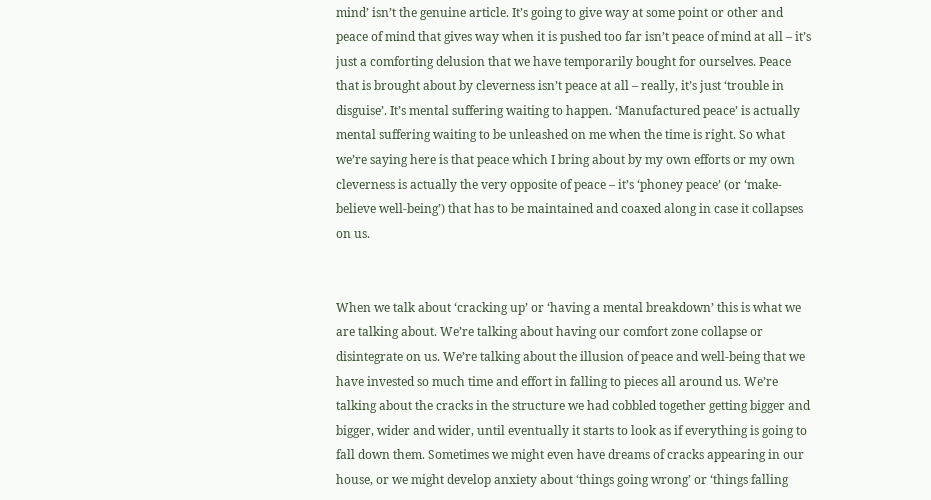mind’ isn’t the genuine article. It’s going to give way at some point or other and peace of mind that gives way when it is pushed too far isn’t peace of mind at all – it’s just a comforting delusion that we have temporarily bought for ourselves. Peace that is brought about by cleverness isn’t peace at all – really, it’s just ‘trouble in disguise’. It’s mental suffering waiting to happen. ‘Manufactured peace’ is actually mental suffering waiting to be unleashed on me when the time is right. So what we’re saying here is that peace which I bring about by my own efforts or my own cleverness is actually the very opposite of peace – it’s ‘phoney peace’ (or ‘make-believe well-being’) that has to be maintained and coaxed along in case it collapses on us.


When we talk about ‘cracking up’ or ‘having a mental breakdown’ this is what we are talking about. We’re talking about having our comfort zone collapse or disintegrate on us. We’re talking about the illusion of peace and well-being that we have invested so much time and effort in falling to pieces all around us. We’re talking about the cracks in the structure we had cobbled together getting bigger and bigger, wider and wider, until eventually it starts to look as if everything is going to fall down them. Sometimes we might even have dreams of cracks appearing in our house, or we might develop anxiety about ‘things going wrong’ or ‘things falling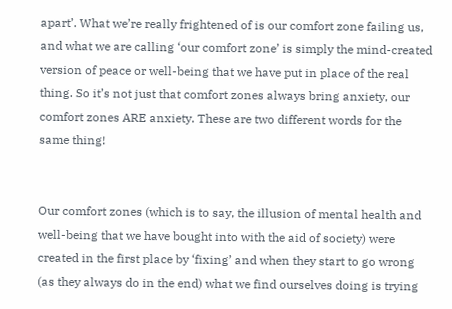apart’. What we’re really frightened of is our comfort zone failing us, and what we are calling ‘our comfort zone’ is simply the mind-created version of peace or well-being that we have put in place of the real thing. So it’s not just that comfort zones always bring anxiety, our comfort zones ARE anxiety. These are two different words for the same thing!


Our comfort zones (which is to say, the illusion of mental health and well-being that we have bought into with the aid of society) were created in the first place by ‘fixing’ and when they start to go wrong (as they always do in the end) what we find ourselves doing is trying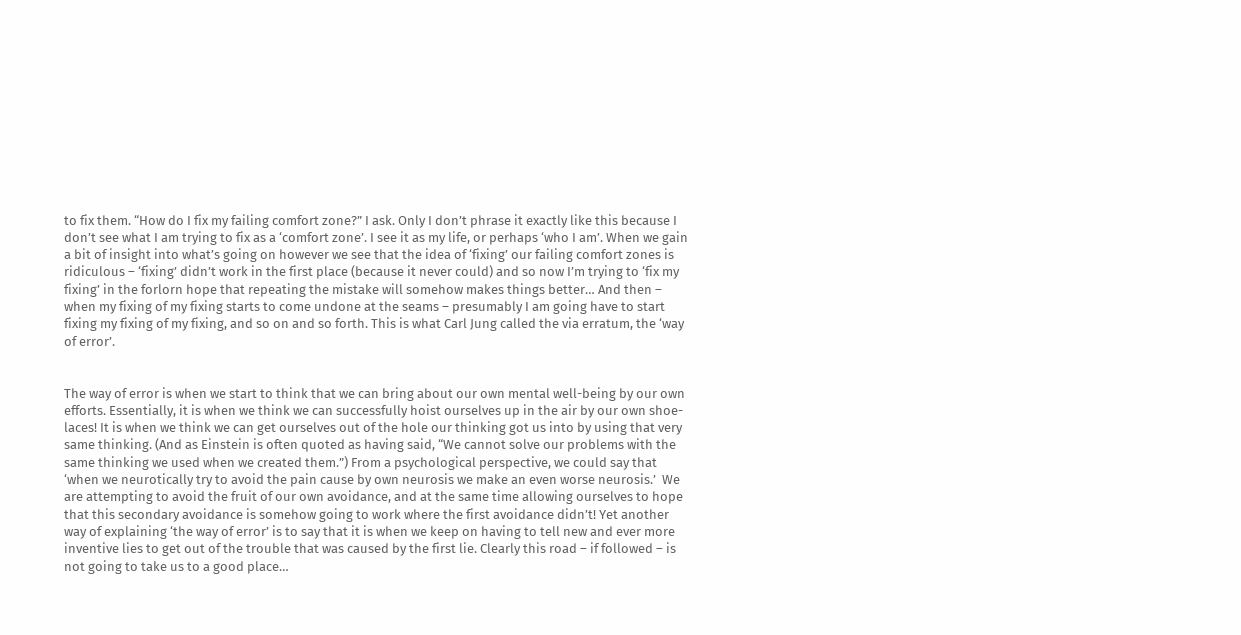to fix them. “How do I fix my failing comfort zone?” I ask. Only I don’t phrase it exactly like this because I don’t see what I am trying to fix as a ‘comfort zone’. I see it as my life, or perhaps ‘who I am’. When we gain a bit of insight into what’s going on however we see that the idea of ‘fixing’ our failing comfort zones is ridiculous – ‘fixing’ didn’t work in the first place (because it never could) and so now I’m trying to ‘fix my fixing’ in the forlorn hope that repeating the mistake will somehow makes things better… And then – when my fixing of my fixing starts to come undone at the seams – presumably I am going have to start fixing my fixing of my fixing, and so on and so forth. This is what Carl Jung called the via erratum, the ‘way of error’.


The way of error is when we start to think that we can bring about our own mental well-being by our own efforts. Essentially, it is when we think we can successfully hoist ourselves up in the air by our own shoe-laces! It is when we think we can get ourselves out of the hole our thinking got us into by using that very same thinking. (And as Einstein is often quoted as having said, “We cannot solve our problems with the same thinking we used when we created them.”) From a psychological perspective, we could say that ‘when we neurotically try to avoid the pain cause by own neurosis we make an even worse neurosis.’  We are attempting to avoid the fruit of our own avoidance, and at the same time allowing ourselves to hope that this secondary avoidance is somehow going to work where the first avoidance didn’t! Yet another way of explaining ‘the way of error’ is to say that it is when we keep on having to tell new and ever more inventive lies to get out of the trouble that was caused by the first lie. Clearly this road – if followed – is not going to take us to a good place…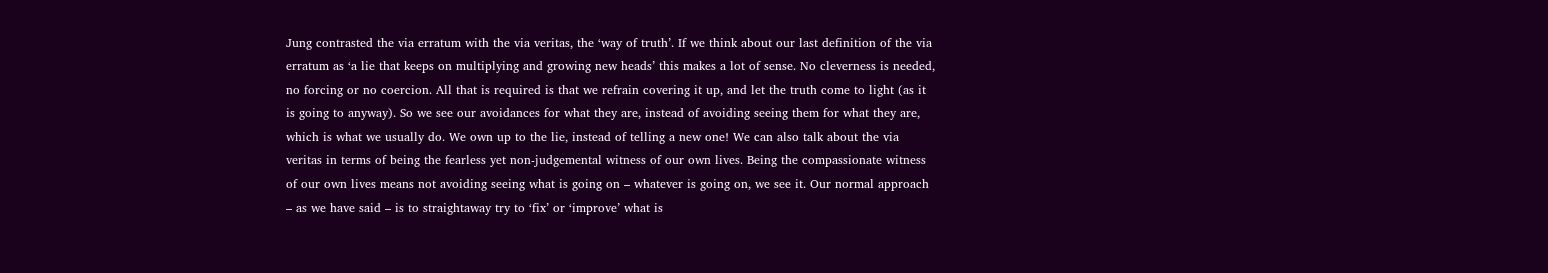Jung contrasted the via erratum with the via veritas, the ‘way of truth’. If we think about our last definition of the via erratum as ‘a lie that keeps on multiplying and growing new heads’ this makes a lot of sense. No cleverness is needed, no forcing or no coercion. All that is required is that we refrain covering it up, and let the truth come to light (as it is going to anyway). So we see our avoidances for what they are, instead of avoiding seeing them for what they are, which is what we usually do. We own up to the lie, instead of telling a new one! We can also talk about the via veritas in terms of being the fearless yet non-judgemental witness of our own lives. Being the compassionate witness of our own lives means not avoiding seeing what is going on – whatever is going on, we see it. Our normal approach – as we have said – is to straightaway try to ‘fix’ or ‘improve’ what is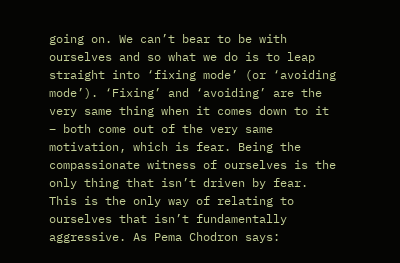going on. We can’t bear to be with ourselves and so what we do is to leap straight into ‘fixing mode’ (or ‘avoiding mode’). ‘Fixing’ and ‘avoiding’ are the very same thing when it comes down to it – both come out of the very same motivation, which is fear. Being the compassionate witness of ourselves is the only thing that isn’t driven by fear. This is the only way of relating to ourselves that isn’t fundamentally aggressive. As Pema Chodron says: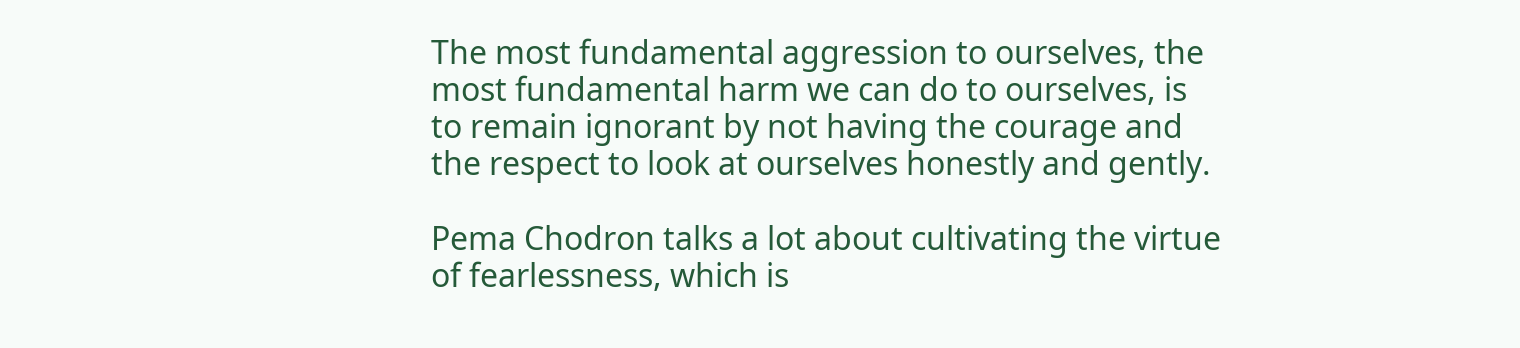The most fundamental aggression to ourselves, the most fundamental harm we can do to ourselves, is to remain ignorant by not having the courage and the respect to look at ourselves honestly and gently.

Pema Chodron talks a lot about cultivating the virtue of fearlessness, which is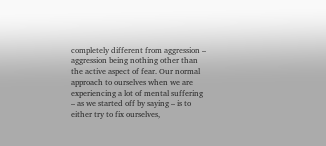completely different from aggression – aggression being nothing other than the active aspect of fear. Our normal approach to ourselves when we are experiencing a lot of mental suffering – as we started off by saying – is to either try to fix ourselves,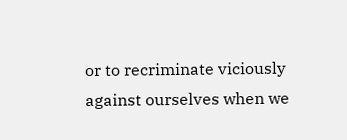or to recriminate viciously against ourselves when we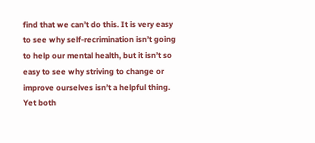find that we can’t do this. It is very easy to see why self-recrimination isn’t going to help our mental health, but it isn’t so easy to see why striving to change or improve ourselves isn’t a helpful thing. Yet both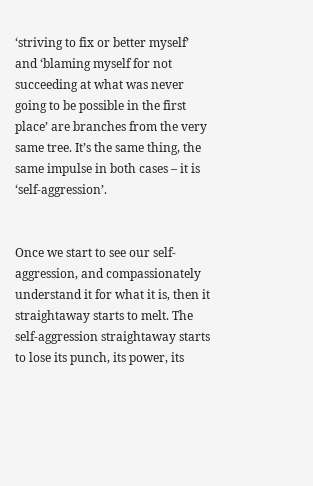‘striving to fix or better myself’ and ‘blaming myself for not succeeding at what was never going to be possible in the first place’ are branches from the very same tree. It’s the same thing, the same impulse in both cases – it is ‘self-aggression’.


Once we start to see our self-aggression, and compassionately understand it for what it is, then it straightaway starts to melt. The self-aggression straightaway starts to lose its punch, its power, its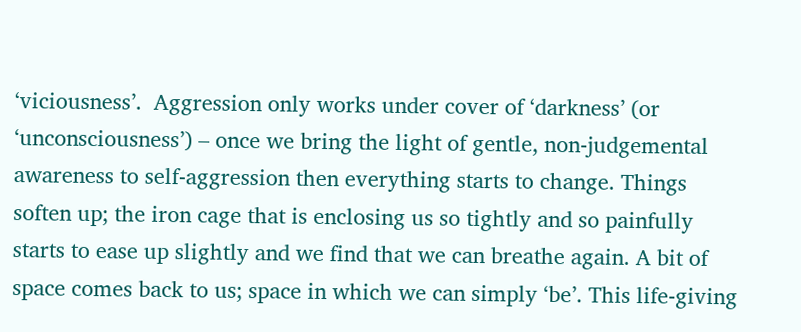‘viciousness’.  Aggression only works under cover of ‘darkness’ (or ‘unconsciousness’) – once we bring the light of gentle, non-judgemental awareness to self-aggression then everything starts to change. Things soften up; the iron cage that is enclosing us so tightly and so painfully starts to ease up slightly and we find that we can breathe again. A bit of space comes back to us; space in which we can simply ‘be’. This life-giving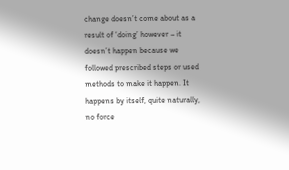change doesn’t come about as a result of ‘doing’ however – it doesn’t happen because we followed prescribed steps or used methods to make it happen. It happens by itself, quite naturally, no force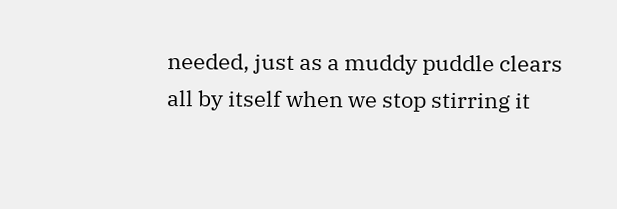needed, just as a muddy puddle clears all by itself when we stop stirring it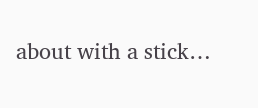about with a stick…